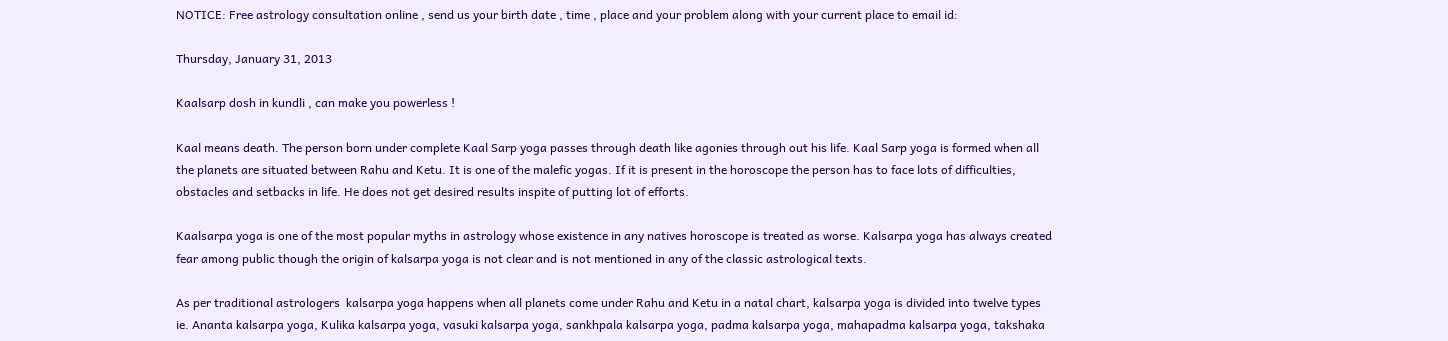NOTICE: Free astrology consultation online , send us your birth date , time , place and your problem along with your current place to email id:

Thursday, January 31, 2013

Kaalsarp dosh in kundli , can make you powerless !

Kaal means death. The person born under complete Kaal Sarp yoga passes through death like agonies through out his life. Kaal Sarp yoga is formed when all the planets are situated between Rahu and Ketu. It is one of the malefic yogas. If it is present in the horoscope the person has to face lots of difficulties, obstacles and setbacks in life. He does not get desired results inspite of putting lot of efforts.

Kaalsarpa yoga is one of the most popular myths in astrology whose existence in any natives horoscope is treated as worse. Kalsarpa yoga has always created fear among public though the origin of kalsarpa yoga is not clear and is not mentioned in any of the classic astrological texts.

As per traditional astrologers  kalsarpa yoga happens when all planets come under Rahu and Ketu in a natal chart, kalsarpa yoga is divided into twelve types ie. Ananta kalsarpa yoga, Kulika kalsarpa yoga, vasuki kalsarpa yoga, sankhpala kalsarpa yoga, padma kalsarpa yoga, mahapadma kalsarpa yoga, takshaka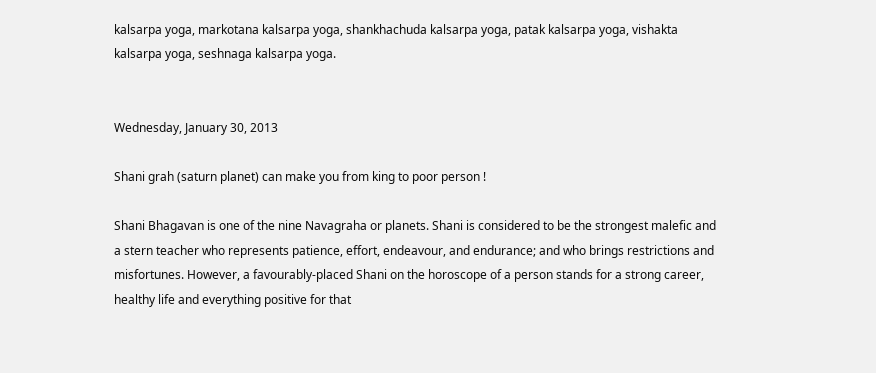kalsarpa yoga, markotana kalsarpa yoga, shankhachuda kalsarpa yoga, patak kalsarpa yoga, vishakta kalsarpa yoga, seshnaga kalsarpa yoga.


Wednesday, January 30, 2013

Shani grah (saturn planet) can make you from king to poor person !

Shani Bhagavan is one of the nine Navagraha or planets. Shani is considered to be the strongest malefic and a stern teacher who represents patience, effort, endeavour, and endurance; and who brings restrictions and misfortunes. However, a favourably-placed Shani on the horoscope of a person stands for a strong career, healthy life and everything positive for that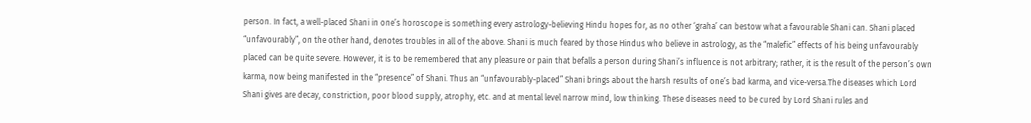person. In fact, a well-placed Shani in one’s horoscope is something every astrology-believing Hindu hopes for, as no other ‘graha’ can bestow what a favourable Shani can. Shani placed “unfavourably”, on the other hand, denotes troubles in all of the above. Shani is much feared by those Hindus who believe in astrology, as the “malefic” effects of his being unfavourably placed can be quite severe. However, it is to be remembered that any pleasure or pain that befalls a person during Shani’s influence is not arbitrary; rather, it is the result of the person’s own karma, now being manifested in the “presence” of Shani. Thus an “unfavourably-placed” Shani brings about the harsh results of one’s bad karma, and vice-versa.The diseases which Lord Shani gives are decay, constriction, poor blood supply, atrophy, etc. and at mental level narrow mind, low thinking. These diseases need to be cured by Lord Shani rules and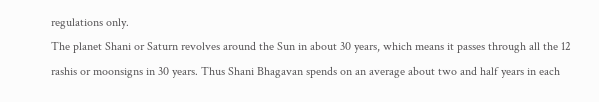regulations only.
The planet Shani or Saturn revolves around the Sun in about 30 years, which means it passes through all the 12 rashis or moonsigns in 30 years. Thus Shani Bhagavan spends on an average about two and half years in each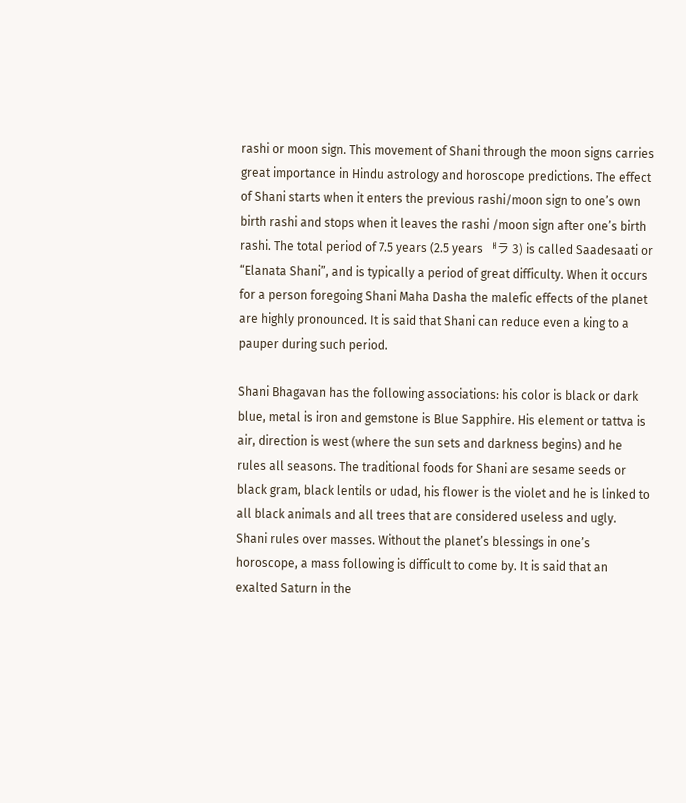rashi or moon sign. This movement of Shani through the moon signs carries great importance in Hindu astrology and horoscope predictions. The effect of Shani starts when it enters the previous rashi/moon sign to one’s own birth rashi and stops when it leaves the rashi /moon sign after one’s birth rashi. The total period of 7.5 years (2.5 years ᅢラ 3) is called Saadesaati or “Elanata Shani”, and is typically a period of great difficulty. When it occurs for a person foregoing Shani Maha Dasha the malefic effects of the planet are highly pronounced. It is said that Shani can reduce even a king to a pauper during such period.

Shani Bhagavan has the following associations: his color is black or dark blue, metal is iron and gemstone is Blue Sapphire. His element or tattva is air, direction is west (where the sun sets and darkness begins) and he rules all seasons. The traditional foods for Shani are sesame seeds or black gram, black lentils or udad, his flower is the violet and he is linked to all black animals and all trees that are considered useless and ugly.
Shani rules over masses. Without the planet’s blessings in one’s horoscope, a mass following is difficult to come by. It is said that an exalted Saturn in the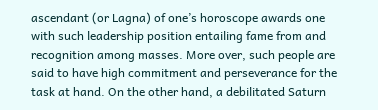ascendant (or Lagna) of one’s horoscope awards one with such leadership position entailing fame from and recognition among masses. More over, such people are said to have high commitment and perseverance for the task at hand. On the other hand, a debilitated Saturn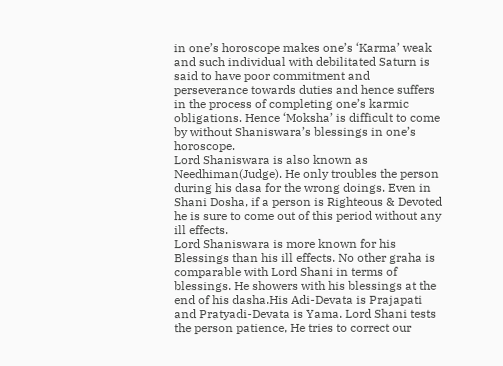in one’s horoscope makes one’s ‘Karma’ weak and such individual with debilitated Saturn is said to have poor commitment and perseverance towards duties and hence suffers in the process of completing one’s karmic obligations. Hence ‘Moksha’ is difficult to come by without Shaniswara’s blessings in one’s horoscope.
Lord Shaniswara is also known as Needhiman(Judge). He only troubles the person during his dasa for the wrong doings. Even in Shani Dosha, if a person is Righteous & Devoted he is sure to come out of this period without any ill effects.
Lord Shaniswara is more known for his Blessings than his ill effects. No other graha is comparable with Lord Shani in terms of blessings. He showers with his blessings at the end of his dasha.His Adi-Devata is Prajapati and Pratyadi-Devata is Yama. Lord Shani tests the person patience, He tries to correct our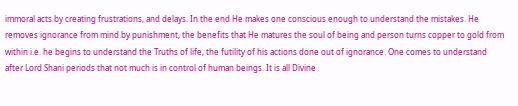immoral acts by creating frustrations, and delays. In the end He makes one conscious enough to understand the mistakes. He removes ignorance from mind by punishment, the benefits that He matures the soul of being and person turns copper to gold from within i.e. he begins to understand the Truths of life, the futility of his actions done out of ignorance. One comes to understand after Lord Shani periods that not much is in control of human beings. It is all Divine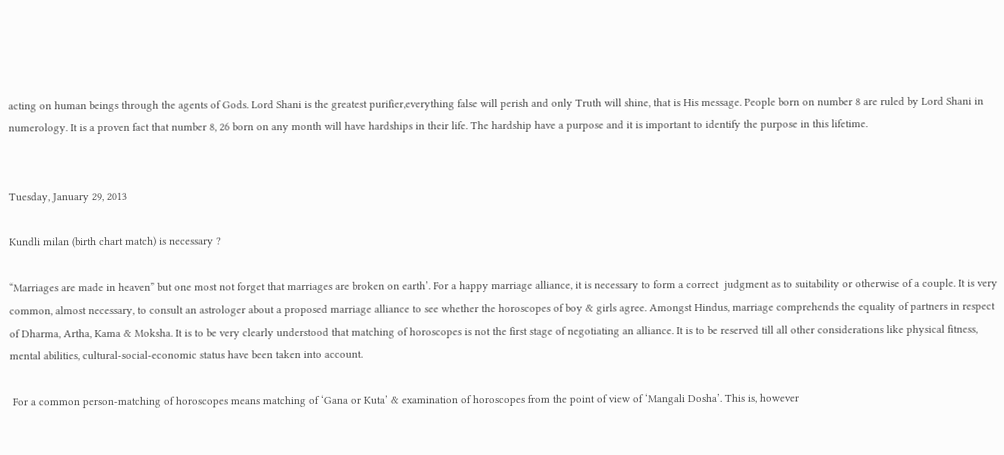acting on human beings through the agents of Gods. Lord Shani is the greatest purifier,everything false will perish and only Truth will shine, that is His message. People born on number 8 are ruled by Lord Shani in numerology. It is a proven fact that number 8, 26 born on any month will have hardships in their life. The hardship have a purpose and it is important to identify the purpose in this lifetime.


Tuesday, January 29, 2013

Kundli milan (birth chart match) is necessary ?

“Marriages are made in heaven” but one most not forget that marriages are broken on earth’. For a happy marriage alliance, it is necessary to form a correct  judgment as to suitability or otherwise of a couple. It is very common, almost necessary, to consult an astrologer about a proposed marriage alliance to see whether the horoscopes of boy & girls agree. Amongst Hindus, marriage comprehends the equality of partners in respect of Dharma, Artha, Kama & Moksha. It is to be very clearly understood that matching of horoscopes is not the first stage of negotiating an alliance. It is to be reserved till all other considerations like physical fitness, mental abilities, cultural-social-economic status have been taken into account.

 For a common person-matching of horoscopes means matching of ‘Gana or Kuta’ & examination of horoscopes from the point of view of ‘Mangali Dosha’. This is, however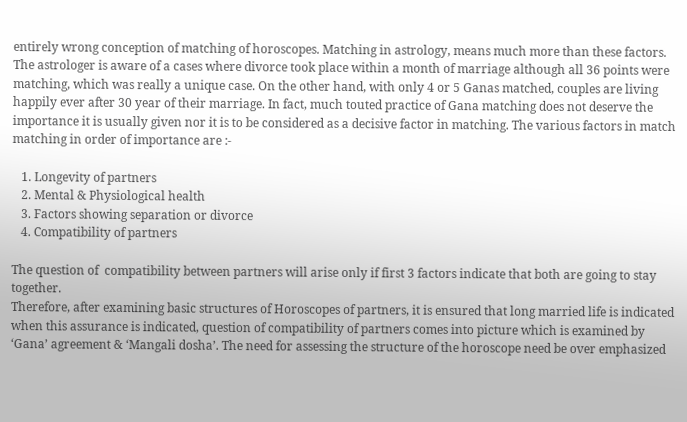entirely wrong conception of matching of horoscopes. Matching in astrology, means much more than these factors. The astrologer is aware of a cases where divorce took place within a month of marriage although all 36 points were matching, which was really a unique case. On the other hand, with only 4 or 5 Ganas matched, couples are living happily ever after 30 year of their marriage. In fact, much touted practice of Gana matching does not deserve the importance it is usually given nor it is to be considered as a decisive factor in matching. The various factors in match matching in order of importance are :-

   1. Longevity of partners
   2. Mental & Physiological health
   3. Factors showing separation or divorce
   4. Compatibility of partners

The question of  compatibility between partners will arise only if first 3 factors indicate that both are going to stay together.
Therefore, after examining basic structures of Horoscopes of partners, it is ensured that long married life is indicated when this assurance is indicated, question of compatibility of partners comes into picture which is examined by ‘Gana’ agreement & ‘Mangali dosha’. The need for assessing the structure of the horoscope need be over emphasized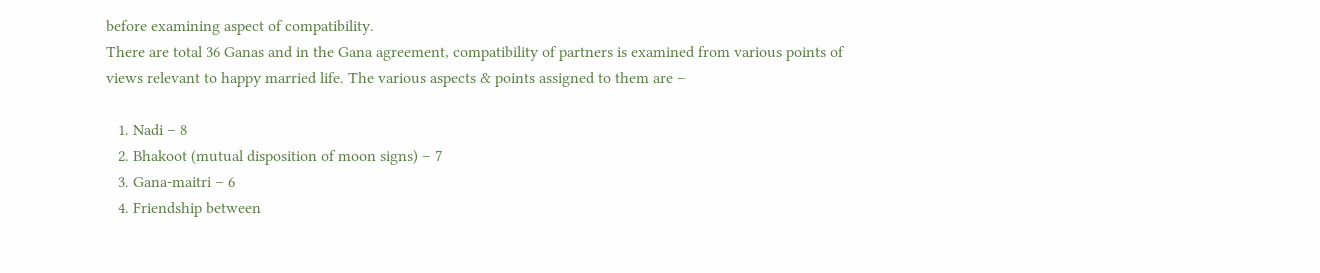before examining aspect of compatibility.
There are total 36 Ganas and in the Gana agreement, compatibility of partners is examined from various points of views relevant to happy married life. The various aspects & points assigned to them are –

   1. Nadi – 8
   2. Bhakoot (mutual disposition of moon signs) – 7
   3. Gana-maitri – 6
   4. Friendship between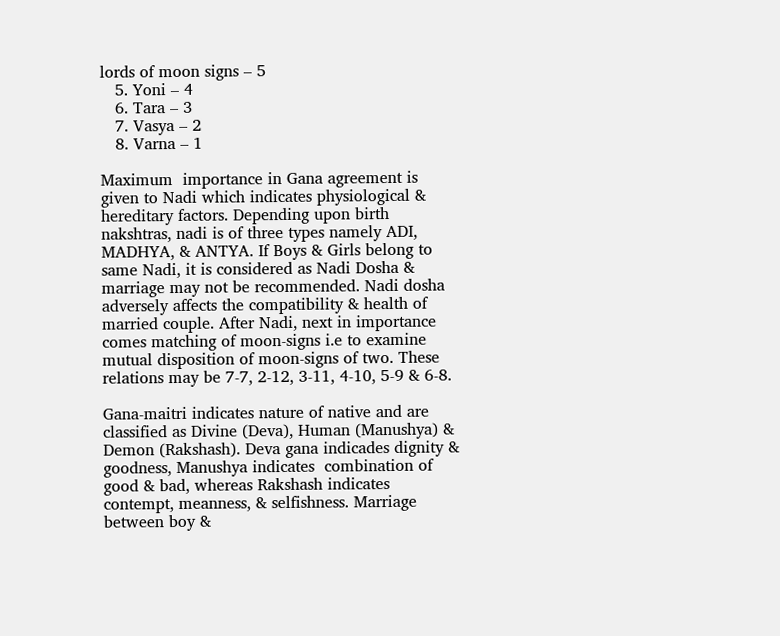lords of moon signs – 5
   5. Yoni – 4
   6. Tara – 3
   7. Vasya – 2
   8. Varna – 1

Maximum  importance in Gana agreement is given to Nadi which indicates physiological & hereditary factors. Depending upon birth nakshtras, nadi is of three types namely ADI, MADHYA, & ANTYA. If Boys & Girls belong to same Nadi, it is considered as Nadi Dosha & marriage may not be recommended. Nadi dosha adversely affects the compatibility & health of married couple. After Nadi, next in importance comes matching of moon-signs i.e to examine mutual disposition of moon-signs of two. These relations may be 7-7, 2-12, 3-11, 4-10, 5-9 & 6-8.

Gana-maitri indicates nature of native and are classified as Divine (Deva), Human (Manushya) & Demon (Rakshash). Deva gana indicades dignity & goodness, Manushya indicates  combination of good & bad, whereas Rakshash indicates contempt, meanness, & selfishness. Marriage between boy &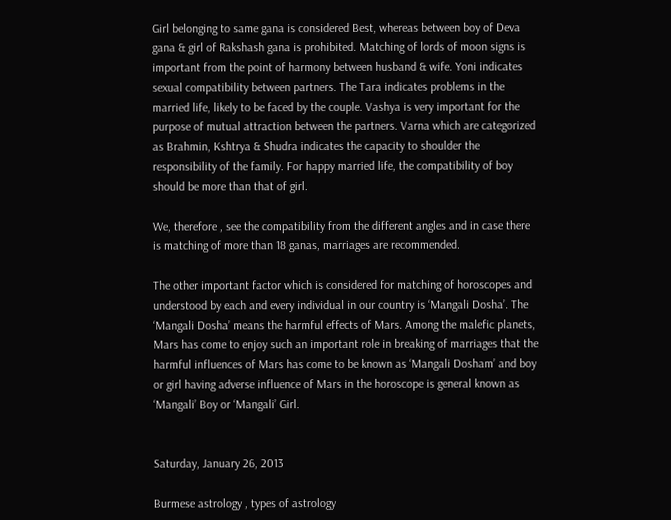Girl belonging to same gana is considered Best, whereas between boy of Deva gana & girl of Rakshash gana is prohibited. Matching of lords of moon signs is important from the point of harmony between husband & wife. Yoni indicates sexual compatibility between partners. The Tara indicates problems in the married life, likely to be faced by the couple. Vashya is very important for the purpose of mutual attraction between the partners. Varna which are categorized as Brahmin, Kshtrya & Shudra indicates the capacity to shoulder the responsibility of the family. For happy married life, the compatibility of boy should be more than that of girl.

We, therefore , see the compatibility from the different angles and in case there is matching of more than 18 ganas, marriages are recommended.

The other important factor which is considered for matching of horoscopes and understood by each and every individual in our country is ‘Mangali Dosha’. The ‘Mangali Dosha’ means the harmful effects of Mars. Among the malefic planets, Mars has come to enjoy such an important role in breaking of marriages that the harmful influences of Mars has come to be known as ‘Mangali Dosham’ and boy or girl having adverse influence of Mars in the horoscope is general known as ‘Mangali’ Boy or ‘Mangali’ Girl.


Saturday, January 26, 2013

Burmese astrology , types of astrology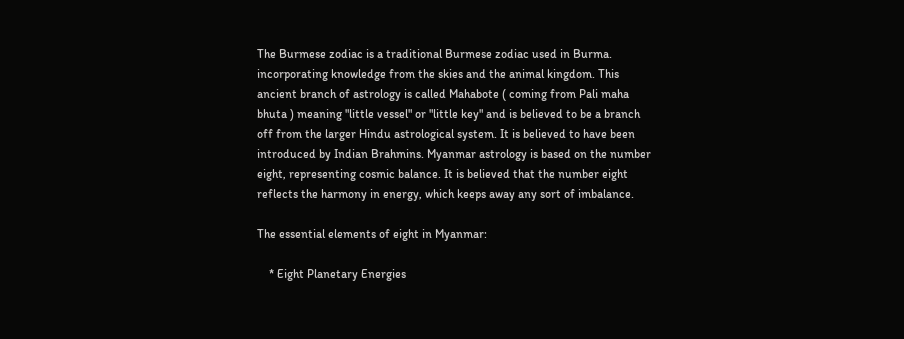The Burmese zodiac is a traditional Burmese zodiac used in Burma. incorporating knowledge from the skies and the animal kingdom. This ancient branch of astrology is called Mahabote ( coming from Pali maha bhuta ) meaning "little vessel" or "little key" and is believed to be a branch off from the larger Hindu astrological system. It is believed to have been introduced by Indian Brahmins. Myanmar astrology is based on the number eight, representing cosmic balance. It is believed that the number eight reflects the harmony in energy, which keeps away any sort of imbalance.

The essential elements of eight in Myanmar:

    * Eight Planetary Energies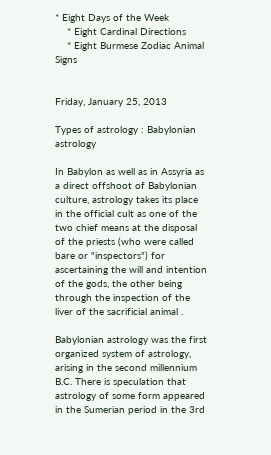* Eight Days of the Week
    * Eight Cardinal Directions
    * Eight Burmese Zodiac Animal Signs


Friday, January 25, 2013

Types of astrology : Babylonian astrology

In Babylon as well as in Assyria as a direct offshoot of Babylonian culture, astrology takes its place in the official cult as one of the two chief means at the disposal of the priests (who were called bare or "inspectors") for ascertaining the will and intention of the gods, the other being through the inspection of the liver of the sacrificial animal .

Babylonian astrology was the first organized system of astrology, arising in the second millennium B.C. There is speculation that astrology of some form appeared in the Sumerian period in the 3rd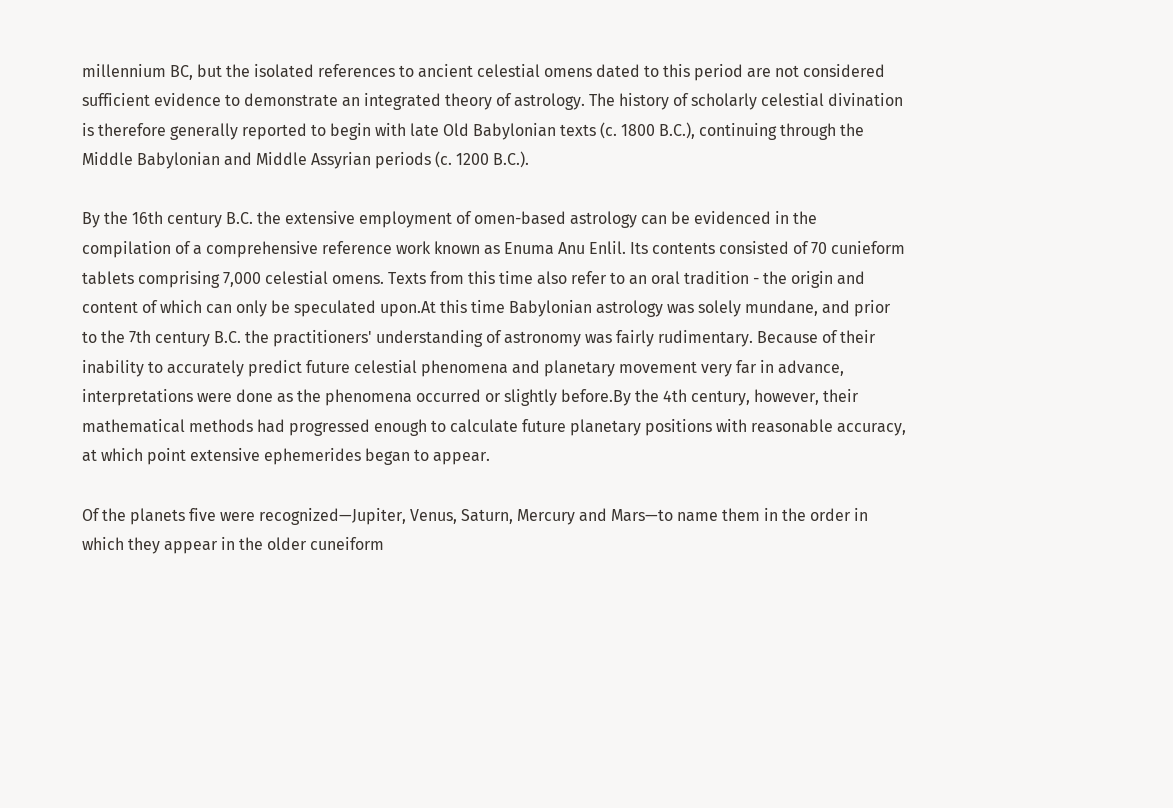millennium BC, but the isolated references to ancient celestial omens dated to this period are not considered sufficient evidence to demonstrate an integrated theory of astrology. The history of scholarly celestial divination is therefore generally reported to begin with late Old Babylonian texts (c. 1800 B.C.), continuing through the Middle Babylonian and Middle Assyrian periods (c. 1200 B.C.).

By the 16th century B.C. the extensive employment of omen-based astrology can be evidenced in the compilation of a comprehensive reference work known as Enuma Anu Enlil. Its contents consisted of 70 cunieform tablets comprising 7,000 celestial omens. Texts from this time also refer to an oral tradition - the origin and content of which can only be speculated upon.At this time Babylonian astrology was solely mundane, and prior to the 7th century B.C. the practitioners' understanding of astronomy was fairly rudimentary. Because of their inability to accurately predict future celestial phenomena and planetary movement very far in advance, interpretations were done as the phenomena occurred or slightly before.By the 4th century, however, their mathematical methods had progressed enough to calculate future planetary positions with reasonable accuracy, at which point extensive ephemerides began to appear.

Of the planets five were recognized—Jupiter, Venus, Saturn, Mercury and Mars—to name them in the order in which they appear in the older cuneiform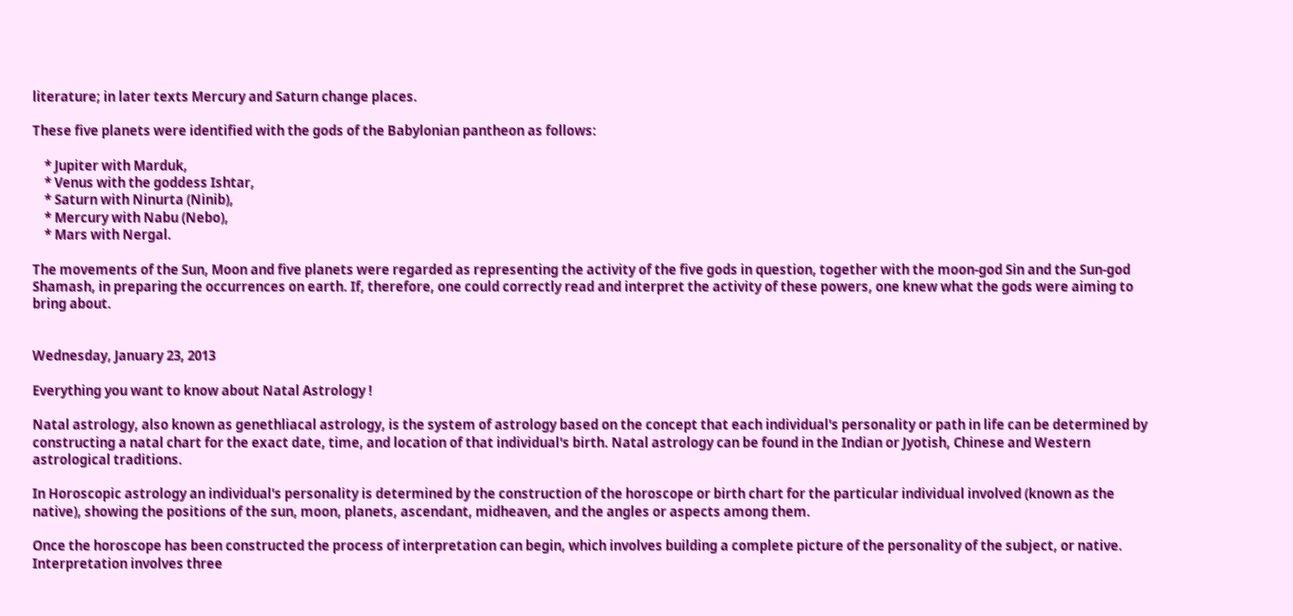literature; in later texts Mercury and Saturn change places.

These five planets were identified with the gods of the Babylonian pantheon as follows:

    * Jupiter with Marduk,
    * Venus with the goddess Ishtar,
    * Saturn with Ninurta (Ninib),
    * Mercury with Nabu (Nebo),
    * Mars with Nergal.

The movements of the Sun, Moon and five planets were regarded as representing the activity of the five gods in question, together with the moon-god Sin and the Sun-god Shamash, in preparing the occurrences on earth. If, therefore, one could correctly read and interpret the activity of these powers, one knew what the gods were aiming to bring about.


Wednesday, January 23, 2013

Everything you want to know about Natal Astrology !

Natal astrology, also known as genethliacal astrology, is the system of astrology based on the concept that each individual's personality or path in life can be determined by constructing a natal chart for the exact date, time, and location of that individual's birth. Natal astrology can be found in the Indian or Jyotish, Chinese and Western astrological traditions.

In Horoscopic astrology an individual's personality is determined by the construction of the horoscope or birth chart for the particular individual involved (known as the native), showing the positions of the sun, moon, planets, ascendant, midheaven, and the angles or aspects among them.

Once the horoscope has been constructed the process of interpretation can begin, which involves building a complete picture of the personality of the subject, or native. Interpretation involves three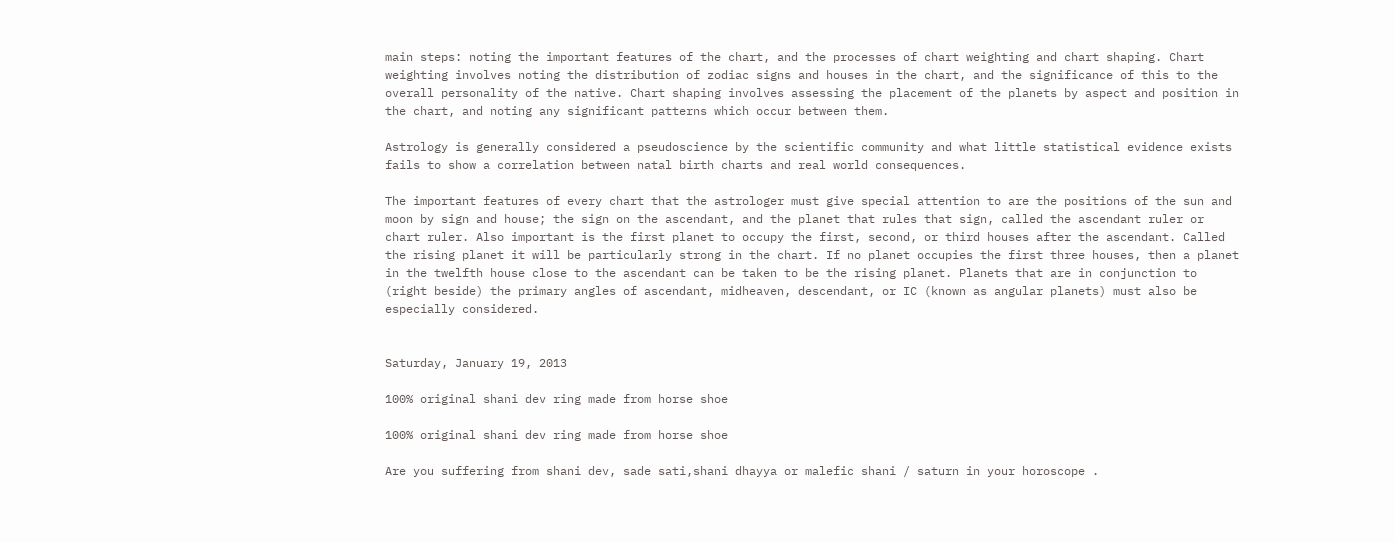main steps: noting the important features of the chart, and the processes of chart weighting and chart shaping. Chart weighting involves noting the distribution of zodiac signs and houses in the chart, and the significance of this to the overall personality of the native. Chart shaping involves assessing the placement of the planets by aspect and position in the chart, and noting any significant patterns which occur between them.

Astrology is generally considered a pseudoscience by the scientific community and what little statistical evidence exists fails to show a correlation between natal birth charts and real world consequences.

The important features of every chart that the astrologer must give special attention to are the positions of the sun and moon by sign and house; the sign on the ascendant, and the planet that rules that sign, called the ascendant ruler or chart ruler. Also important is the first planet to occupy the first, second, or third houses after the ascendant. Called the rising planet it will be particularly strong in the chart. If no planet occupies the first three houses, then a planet in the twelfth house close to the ascendant can be taken to be the rising planet. Planets that are in conjunction to (right beside) the primary angles of ascendant, midheaven, descendant, or IC (known as angular planets) must also be especially considered.


Saturday, January 19, 2013

100% original shani dev ring made from horse shoe

100% original shani dev ring made from horse shoe

Are you suffering from shani dev, sade sati,shani dhayya or malefic shani / saturn in your horoscope .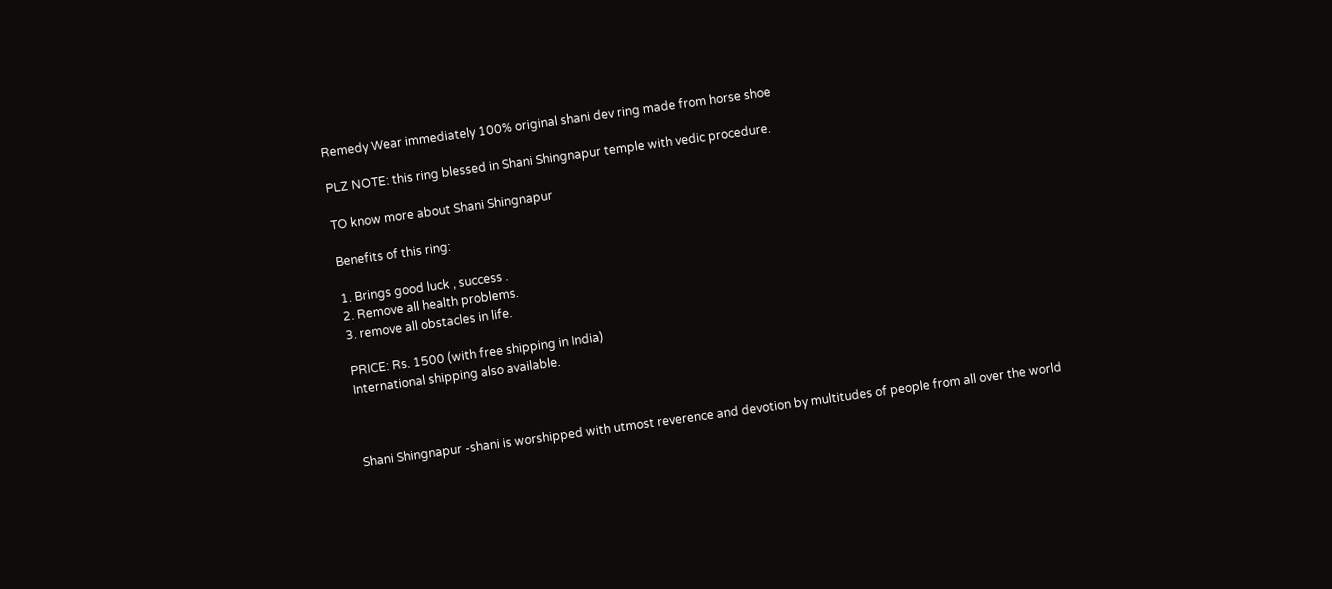Remedy Wear immediately 100% original shani dev ring made from horse shoe

PLZ NOTE: this ring blessed in Shani Shingnapur temple with vedic procedure.

TO know more about Shani Shingnapur

Benefits of this ring:

1. Brings good luck , success .
2. Remove all health problems.
3. remove all obstacles in life.

PRICE: Rs. 1500 (with free shipping in India)
International shipping also available.



Shani Shingnapur -shani is worshipped with utmost reverence and devotion by multitudes of people from all over the world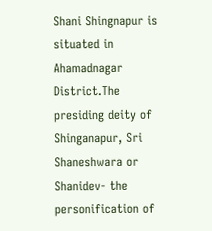Shani Shingnapur is situated in Ahamadnagar District.The presiding deity of Shinganapur, Sri Shaneshwara or Shanidev- the personification of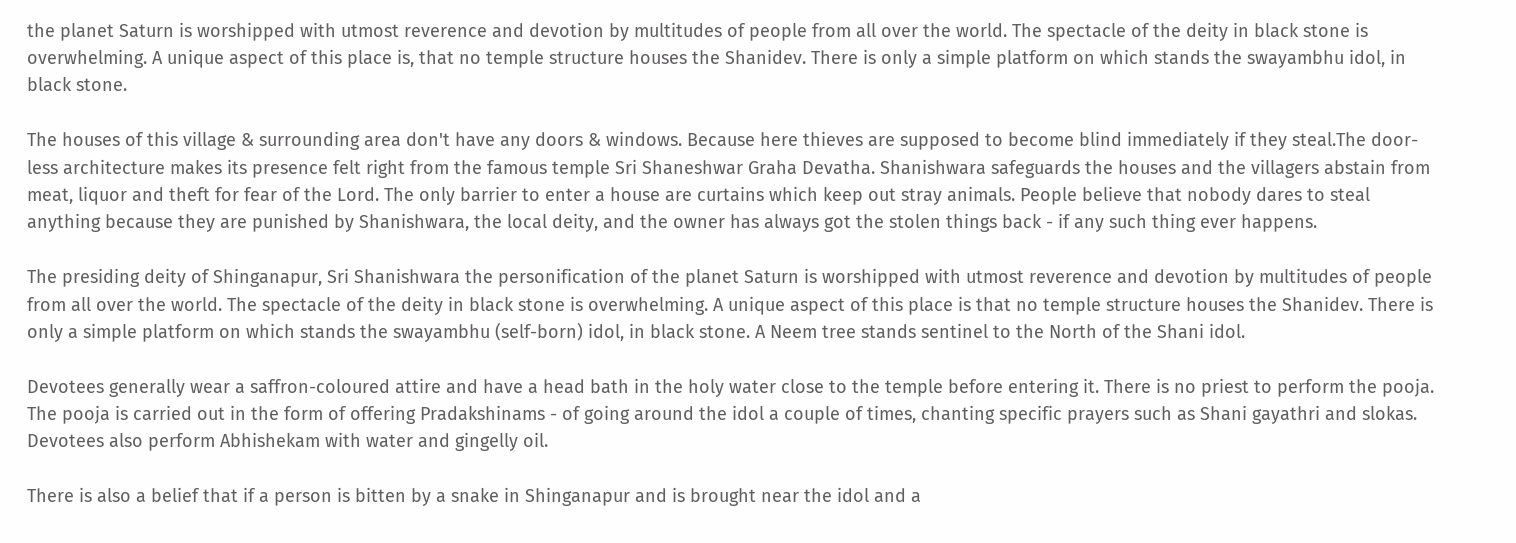the planet Saturn is worshipped with utmost reverence and devotion by multitudes of people from all over the world. The spectacle of the deity in black stone is overwhelming. A unique aspect of this place is, that no temple structure houses the Shanidev. There is only a simple platform on which stands the swayambhu idol, in black stone.

The houses of this village & surrounding area don't have any doors & windows. Because here thieves are supposed to become blind immediately if they steal.The door-less architecture makes its presence felt right from the famous temple Sri Shaneshwar Graha Devatha. Shanishwara safeguards the houses and the villagers abstain from meat, liquor and theft for fear of the Lord. The only barrier to enter a house are curtains which keep out stray animals. People believe that nobody dares to steal anything because they are punished by Shanishwara, the local deity, and the owner has always got the stolen things back - if any such thing ever happens.

The presiding deity of Shinganapur, Sri Shanishwara the personification of the planet Saturn is worshipped with utmost reverence and devotion by multitudes of people from all over the world. The spectacle of the deity in black stone is overwhelming. A unique aspect of this place is that no temple structure houses the Shanidev. There is only a simple platform on which stands the swayambhu (self-born) idol, in black stone. A Neem tree stands sentinel to the North of the Shani idol.

Devotees generally wear a saffron-coloured attire and have a head bath in the holy water close to the temple before entering it. There is no priest to perform the pooja. The pooja is carried out in the form of offering Pradakshinams - of going around the idol a couple of times, chanting specific prayers such as Shani gayathri and slokas. Devotees also perform Abhishekam with water and gingelly oil.

There is also a belief that if a person is bitten by a snake in Shinganapur and is brought near the idol and a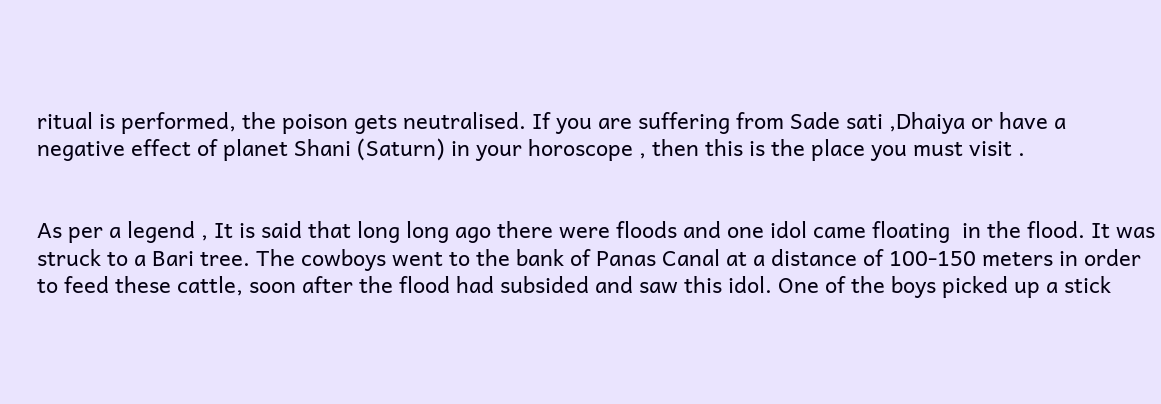ritual is performed, the poison gets neutralised. If you are suffering from Sade sati ,Dhaiya or have a negative effect of planet Shani (Saturn) in your horoscope , then this is the place you must visit .


As per a legend , It is said that long long ago there were floods and one idol came floating  in the flood. It was struck to a Bari tree. The cowboys went to the bank of Panas Canal at a distance of 100-150 meters in order to feed these cattle, soon after the flood had subsided and saw this idol. One of the boys picked up a stick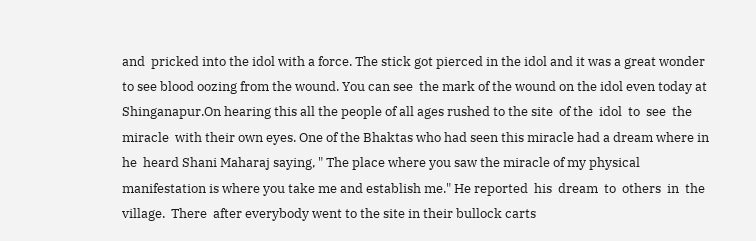and  pricked into the idol with a force. The stick got pierced in the idol and it was a great wonder to see blood oozing from the wound. You can see  the mark of the wound on the idol even today at Shinganapur.On hearing this all the people of all ages rushed to the site  of the  idol  to  see  the  miracle  with their own eyes. One of the Bhaktas who had seen this miracle had a dream where in  he  heard Shani Maharaj saying, " The place where you saw the miracle of my physical manifestation is where you take me and establish me." He reported  his  dream  to  others  in  the  village.  There  after everybody went to the site in their bullock carts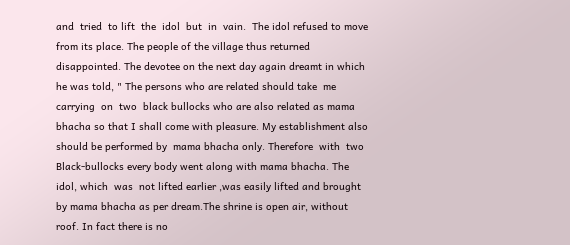and  tried  to lift  the  idol  but  in  vain.  The idol refused to move from its place. The people of the village thus returned disappointed. The devotee on the next day again dreamt in which he was told, " The persons who are related should take  me  carrying  on  two  black bullocks who are also related as mama bhacha so that I shall come with pleasure. My establishment also should be performed by  mama bhacha only. Therefore  with  two  Black-bullocks every body went along with mama bhacha. The  idol, which  was  not lifted earlier ,was easily lifted and brought by mama bhacha as per dream.The shrine is open air, without roof. In fact there is no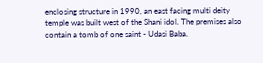enclosing structure in 1990, an east facing multi deity temple was built west of the Shani idol. The premises also contain a tomb of one saint - Udasi Baba.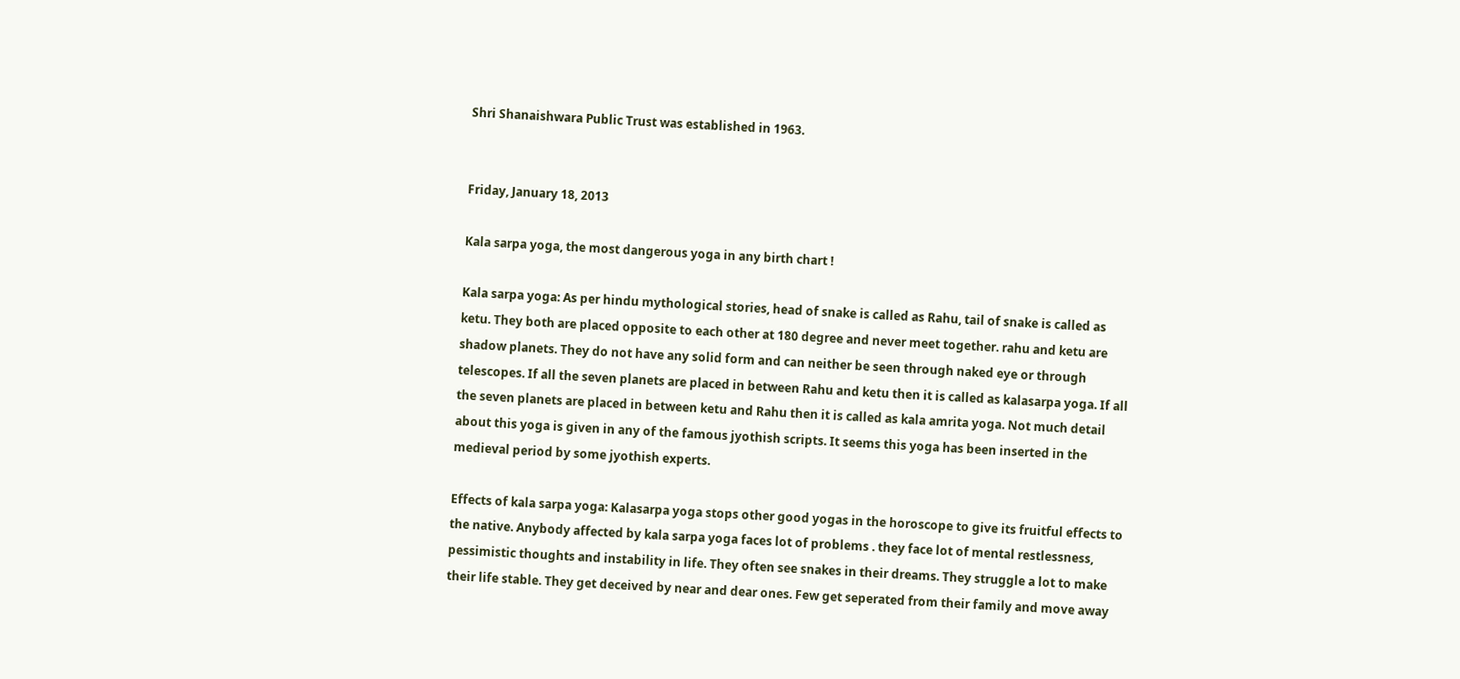Shri Shanaishwara Public Trust was established in 1963.


Friday, January 18, 2013

Kala sarpa yoga, the most dangerous yoga in any birth chart !

Kala sarpa yoga: As per hindu mythological stories, head of snake is called as Rahu, tail of snake is called as ketu. They both are placed opposite to each other at 180 degree and never meet together. rahu and ketu are shadow planets. They do not have any solid form and can neither be seen through naked eye or through telescopes. If all the seven planets are placed in between Rahu and ketu then it is called as kalasarpa yoga. If all the seven planets are placed in between ketu and Rahu then it is called as kala amrita yoga. Not much detail about this yoga is given in any of the famous jyothish scripts. It seems this yoga has been inserted in the medieval period by some jyothish experts.

Effects of kala sarpa yoga: Kalasarpa yoga stops other good yogas in the horoscope to give its fruitful effects to the native. Anybody affected by kala sarpa yoga faces lot of problems . they face lot of mental restlessness, pessimistic thoughts and instability in life. They often see snakes in their dreams. They struggle a lot to make their life stable. They get deceived by near and dear ones. Few get seperated from their family and move away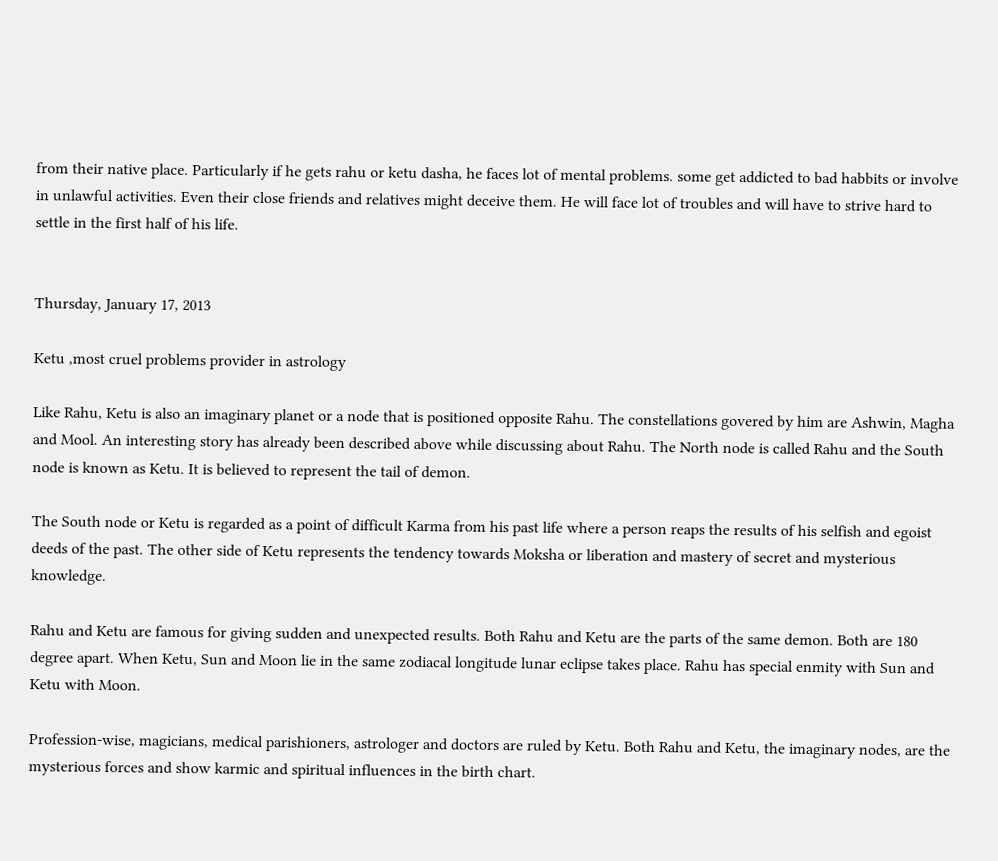from their native place. Particularly if he gets rahu or ketu dasha, he faces lot of mental problems. some get addicted to bad habbits or involve in unlawful activities. Even their close friends and relatives might deceive them. He will face lot of troubles and will have to strive hard to settle in the first half of his life.


Thursday, January 17, 2013

Ketu ,most cruel problems provider in astrology

Like Rahu, Ketu is also an imaginary planet or a node that is positioned opposite Rahu. The constellations govered by him are Ashwin, Magha and Mool. An interesting story has already been described above while discussing about Rahu. The North node is called Rahu and the South node is known as Ketu. It is believed to represent the tail of demon.

The South node or Ketu is regarded as a point of difficult Karma from his past life where a person reaps the results of his selfish and egoist deeds of the past. The other side of Ketu represents the tendency towards Moksha or liberation and mastery of secret and mysterious knowledge.

Rahu and Ketu are famous for giving sudden and unexpected results. Both Rahu and Ketu are the parts of the same demon. Both are 180 degree apart. When Ketu, Sun and Moon lie in the same zodiacal longitude lunar eclipse takes place. Rahu has special enmity with Sun and Ketu with Moon.

Profession-wise, magicians, medical parishioners, astrologer and doctors are ruled by Ketu. Both Rahu and Ketu, the imaginary nodes, are the mysterious forces and show karmic and spiritual influences in the birth chart.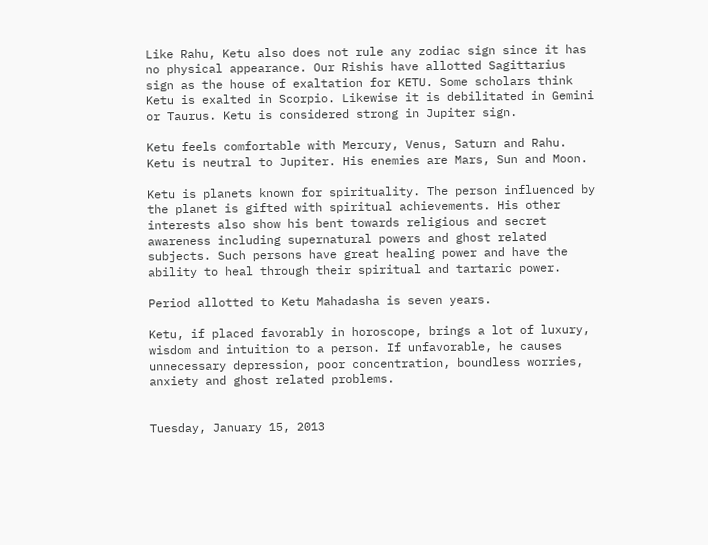Like Rahu, Ketu also does not rule any zodiac sign since it has no physical appearance. Our Rishis have allotted Sagittarius sign as the house of exaltation for KETU. Some scholars think Ketu is exalted in Scorpio. Likewise it is debilitated in Gemini or Taurus. Ketu is considered strong in Jupiter sign.

Ketu feels comfortable with Mercury, Venus, Saturn and Rahu. Ketu is neutral to Jupiter. His enemies are Mars, Sun and Moon.

Ketu is planets known for spirituality. The person influenced by the planet is gifted with spiritual achievements. His other interests also show his bent towards religious and secret awareness including supernatural powers and ghost related subjects. Such persons have great healing power and have the ability to heal through their spiritual and tartaric power.

Period allotted to Ketu Mahadasha is seven years.

Ketu, if placed favorably in horoscope, brings a lot of luxury, wisdom and intuition to a person. If unfavorable, he causes unnecessary depression, poor concentration, boundless worries, anxiety and ghost related problems.


Tuesday, January 15, 2013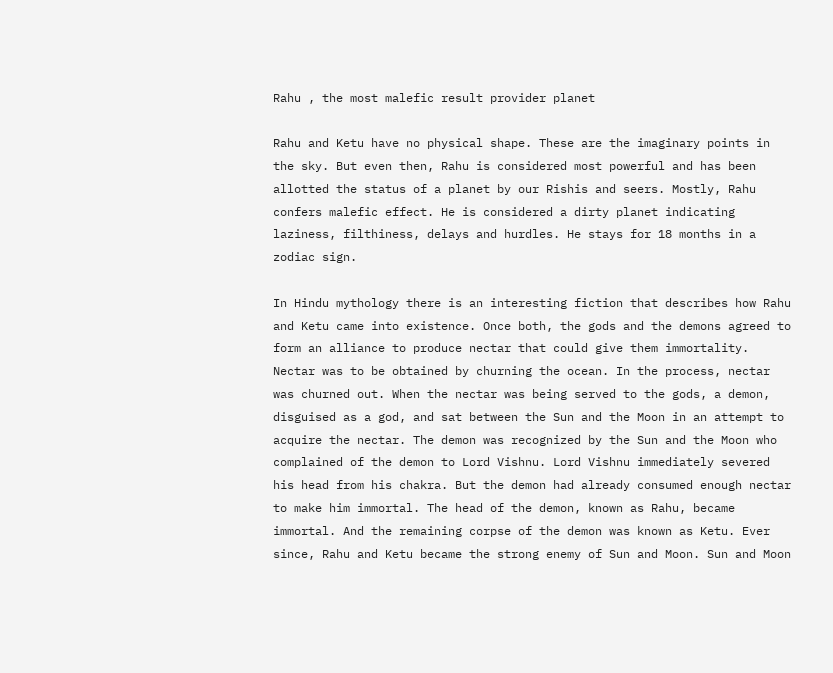Rahu , the most malefic result provider planet

Rahu and Ketu have no physical shape. These are the imaginary points in the sky. But even then, Rahu is considered most powerful and has been allotted the status of a planet by our Rishis and seers. Mostly, Rahu confers malefic effect. He is considered a dirty planet indicating laziness, filthiness, delays and hurdles. He stays for 18 months in a zodiac sign.

In Hindu mythology there is an interesting fiction that describes how Rahu and Ketu came into existence. Once both, the gods and the demons agreed to form an alliance to produce nectar that could give them immortality. Nectar was to be obtained by churning the ocean. In the process, nectar was churned out. When the nectar was being served to the gods, a demon, disguised as a god, and sat between the Sun and the Moon in an attempt to acquire the nectar. The demon was recognized by the Sun and the Moon who complained of the demon to Lord Vishnu. Lord Vishnu immediately severed his head from his chakra. But the demon had already consumed enough nectar to make him immortal. The head of the demon, known as Rahu, became immortal. And the remaining corpse of the demon was known as Ketu. Ever since, Rahu and Ketu became the strong enemy of Sun and Moon. Sun and Moon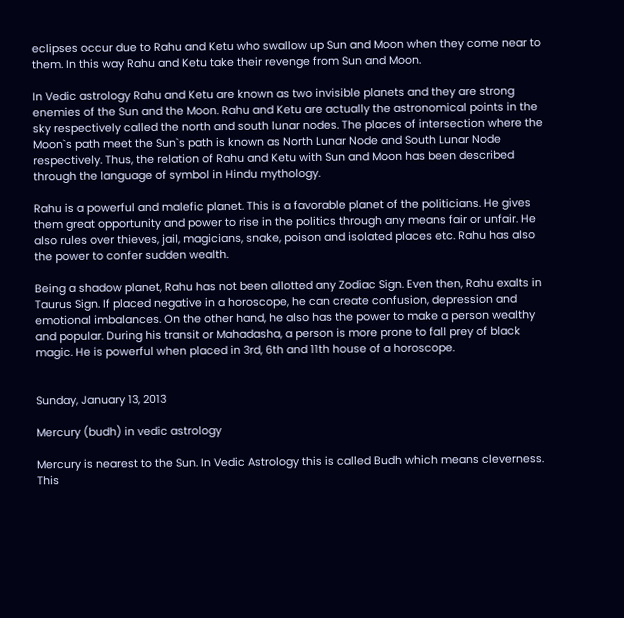eclipses occur due to Rahu and Ketu who swallow up Sun and Moon when they come near to them. In this way Rahu and Ketu take their revenge from Sun and Moon.

In Vedic astrology Rahu and Ketu are known as two invisible planets and they are strong enemies of the Sun and the Moon. Rahu and Ketu are actually the astronomical points in the sky respectively called the north and south lunar nodes. The places of intersection where the Moon`s path meet the Sun`s path is known as North Lunar Node and South Lunar Node respectively. Thus, the relation of Rahu and Ketu with Sun and Moon has been described through the language of symbol in Hindu mythology.

Rahu is a powerful and malefic planet. This is a favorable planet of the politicians. He gives them great opportunity and power to rise in the politics through any means fair or unfair. He also rules over thieves, jail, magicians, snake, poison and isolated places etc. Rahu has also the power to confer sudden wealth.

Being a shadow planet, Rahu has not been allotted any Zodiac Sign. Even then, Rahu exalts in Taurus Sign. If placed negative in a horoscope, he can create confusion, depression and emotional imbalances. On the other hand, he also has the power to make a person wealthy and popular. During his transit or Mahadasha, a person is more prone to fall prey of black magic. He is powerful when placed in 3rd, 6th and 11th house of a horoscope.


Sunday, January 13, 2013

Mercury (budh) in vedic astrology

Mercury is nearest to the Sun. In Vedic Astrology this is called Budh which means cleverness. This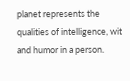planet represents the qualities of intelligence, wit and humor in a person.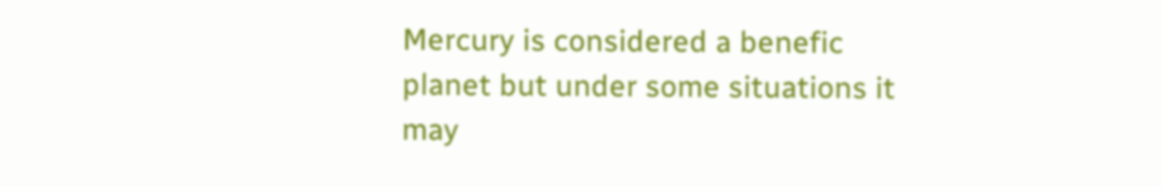Mercury is considered a benefic planet but under some situations it may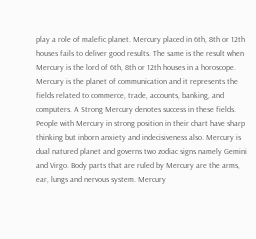play a role of malefic planet. Mercury placed in 6th, 8th or 12th houses fails to deliver good results. The same is the result when Mercury is the lord of 6th, 8th or 12th houses in a horoscope. Mercury is the planet of communication and it represents the fields related to commerce, trade, accounts, banking, and computers. A Strong Mercury denotes success in these fields. People with Mercury in strong position in their chart have sharp thinking but inborn anxiety and indecisiveness also. Mercury is dual natured planet and governs two zodiac signs namely Gemini and Virgo. Body parts that are ruled by Mercury are the arms, ear, lungs and nervous system. Mercury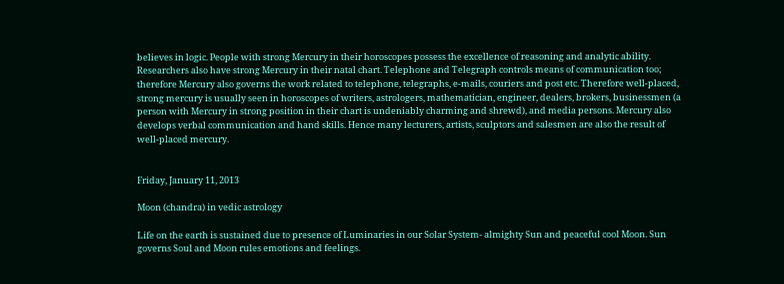believes in logic. People with strong Mercury in their horoscopes possess the excellence of reasoning and analytic ability. Researchers also have strong Mercury in their natal chart. Telephone and Telegraph controls means of communication too; therefore Mercury also governs the work related to telephone, telegraphs, e-mails, couriers and post etc. Therefore well-placed, strong mercury is usually seen in horoscopes of writers, astrologers, mathematician, engineer, dealers, brokers, businessmen (a person with Mercury in strong position in their chart is undeniably charming and shrewd), and media persons. Mercury also develops verbal communication and hand skills. Hence many lecturers, artists, sculptors and salesmen are also the result of well-placed mercury.


Friday, January 11, 2013

Moon (chandra) in vedic astrology

Life on the earth is sustained due to presence of Luminaries in our Solar System- almighty Sun and peaceful cool Moon. Sun governs Soul and Moon rules emotions and feelings.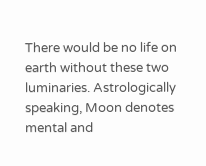There would be no life on earth without these two luminaries. Astrologically speaking, Moon denotes mental and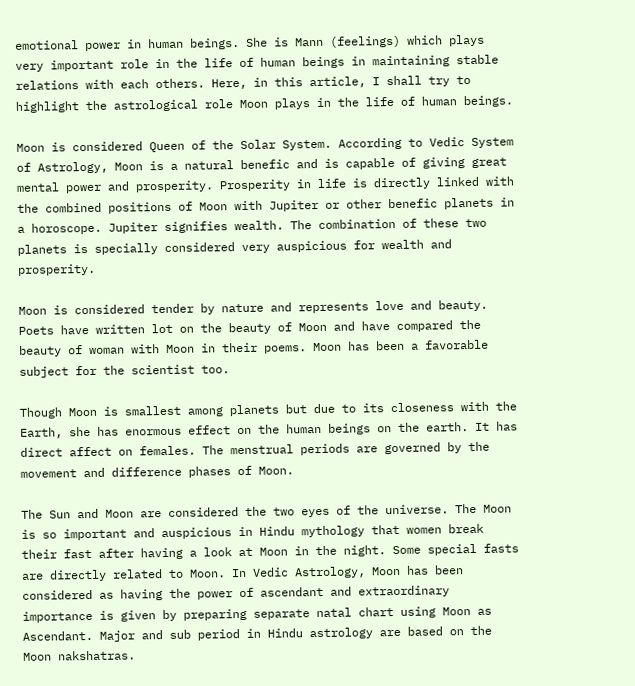emotional power in human beings. She is Mann (feelings) which plays very important role in the life of human beings in maintaining stable relations with each others. Here, in this article, I shall try to highlight the astrological role Moon plays in the life of human beings.

Moon is considered Queen of the Solar System. According to Vedic System of Astrology, Moon is a natural benefic and is capable of giving great mental power and prosperity. Prosperity in life is directly linked with the combined positions of Moon with Jupiter or other benefic planets in a horoscope. Jupiter signifies wealth. The combination of these two planets is specially considered very auspicious for wealth and prosperity.

Moon is considered tender by nature and represents love and beauty. Poets have written lot on the beauty of Moon and have compared the beauty of woman with Moon in their poems. Moon has been a favorable subject for the scientist too.

Though Moon is smallest among planets but due to its closeness with the Earth, she has enormous effect on the human beings on the earth. It has direct affect on females. The menstrual periods are governed by the movement and difference phases of Moon.

The Sun and Moon are considered the two eyes of the universe. The Moon is so important and auspicious in Hindu mythology that women break their fast after having a look at Moon in the night. Some special fasts are directly related to Moon. In Vedic Astrology, Moon has been considered as having the power of ascendant and extraordinary importance is given by preparing separate natal chart using Moon as Ascendant. Major and sub period in Hindu astrology are based on the Moon nakshatras.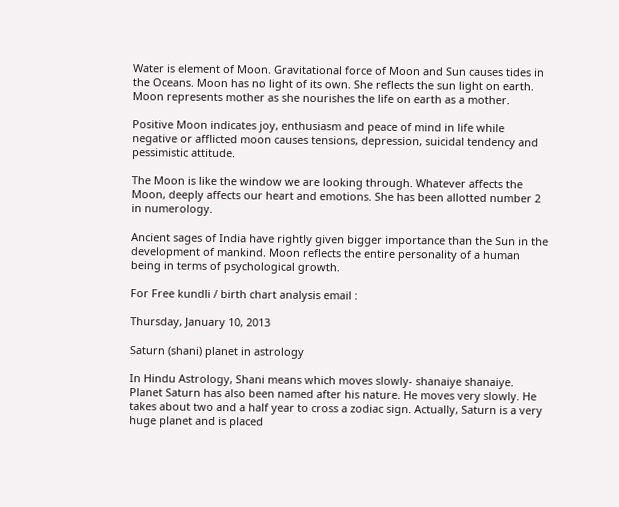Water is element of Moon. Gravitational force of Moon and Sun causes tides in the Oceans. Moon has no light of its own. She reflects the sun light on earth. Moon represents mother as she nourishes the life on earth as a mother.

Positive Moon indicates joy, enthusiasm and peace of mind in life while negative or afflicted moon causes tensions, depression, suicidal tendency and pessimistic attitude.

The Moon is like the window we are looking through. Whatever affects the Moon, deeply affects our heart and emotions. She has been allotted number 2 in numerology.

Ancient sages of India have rightly given bigger importance than the Sun in the development of mankind. Moon reflects the entire personality of a human being in terms of psychological growth.

For Free kundli / birth chart analysis email :

Thursday, January 10, 2013

Saturn (shani) planet in astrology

In Hindu Astrology, Shani means which moves slowly- shanaiye shanaiye. Planet Saturn has also been named after his nature. He moves very slowly. He takes about two and a half year to cross a zodiac sign. Actually, Saturn is a very huge planet and is placed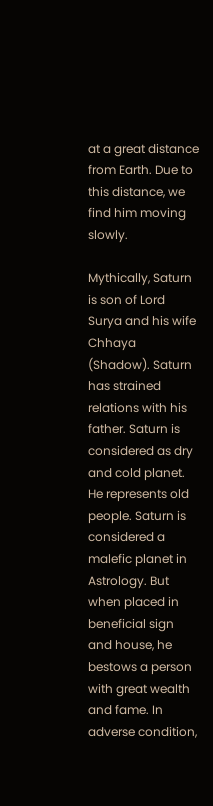at a great distance from Earth. Due to this distance, we find him moving slowly.

Mythically, Saturn is son of Lord Surya and his wife Chhaya (Shadow). Saturn has strained relations with his father. Saturn is considered as dry and cold planet. He represents old people. Saturn is considered a malefic planet in Astrology. But when placed in beneficial sign and house, he bestows a person with great wealth and fame. In adverse condition,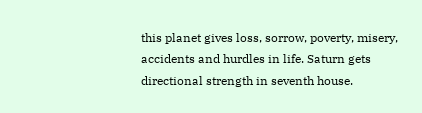this planet gives loss, sorrow, poverty, misery, accidents and hurdles in life. Saturn gets directional strength in seventh house.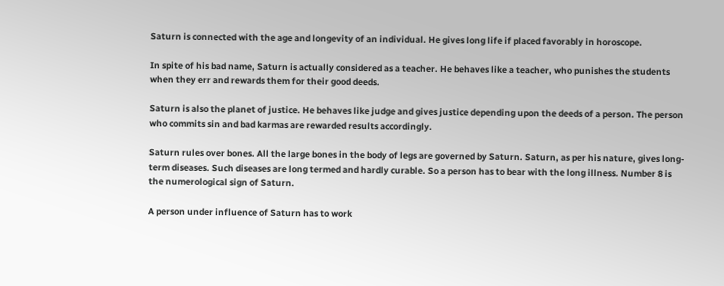Saturn is connected with the age and longevity of an individual. He gives long life if placed favorably in horoscope.

In spite of his bad name, Saturn is actually considered as a teacher. He behaves like a teacher, who punishes the students when they err and rewards them for their good deeds.

Saturn is also the planet of justice. He behaves like judge and gives justice depending upon the deeds of a person. The person who commits sin and bad karmas are rewarded results accordingly.

Saturn rules over bones. All the large bones in the body of legs are governed by Saturn. Saturn, as per his nature, gives long-term diseases. Such diseases are long termed and hardly curable. So a person has to bear with the long illness. Number 8 is the numerological sign of Saturn.

A person under influence of Saturn has to work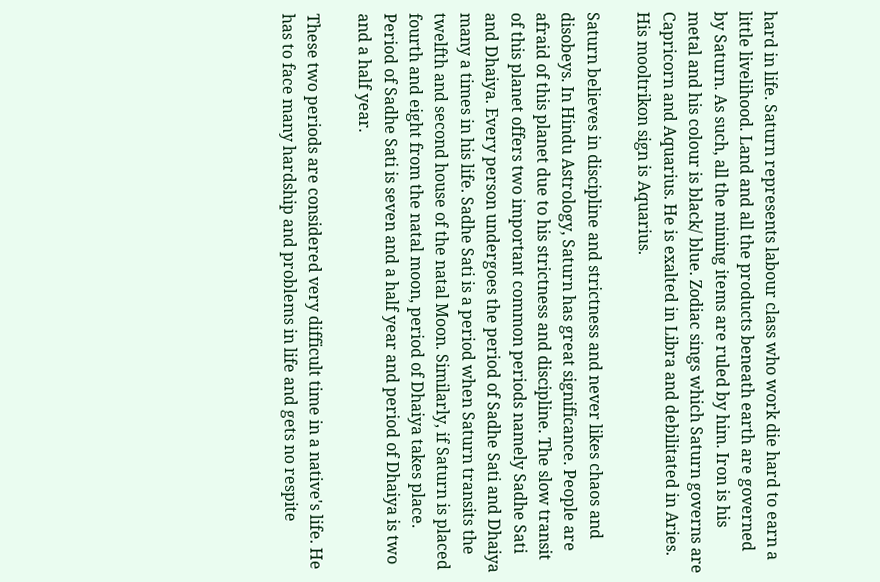hard in life. Saturn represents labour class who work die hard to earn a little livelihood. Land and all the products beneath earth are governed by Saturn. As such, all the mining items are ruled by him. Iron is his metal and his colour is black/ blue. Zodiac sings which Saturn governs are Capricorn and Aquarius. He is exalted in Libra and debilitated in Aries. His mooltrikon sign is Aquarius.

Saturn believes in discipline and strictness and never likes chaos and disobeys. In Hindu Astrology, Saturn has great significance. People are afraid of this planet due to his strictness and discipline. The slow transit of this planet offers two important common periods namely Sadhe Sati and Dhaiya. Every person undergoes the period of Sadhe Sati and Dhaiya many a times in his life. Sadhe Sati is a period when Saturn transits the twelfth and second house of the natal Moon. Similarly, if Saturn is placed fourth and eight from the natal moon, period of Dhaiya takes place. Period of Sadhe Sati is seven and a half year and period of Dhaiya is two and a half year.

These two periods are considered very difficult time in a native's life. He has to face many hardship and problems in life and gets no respite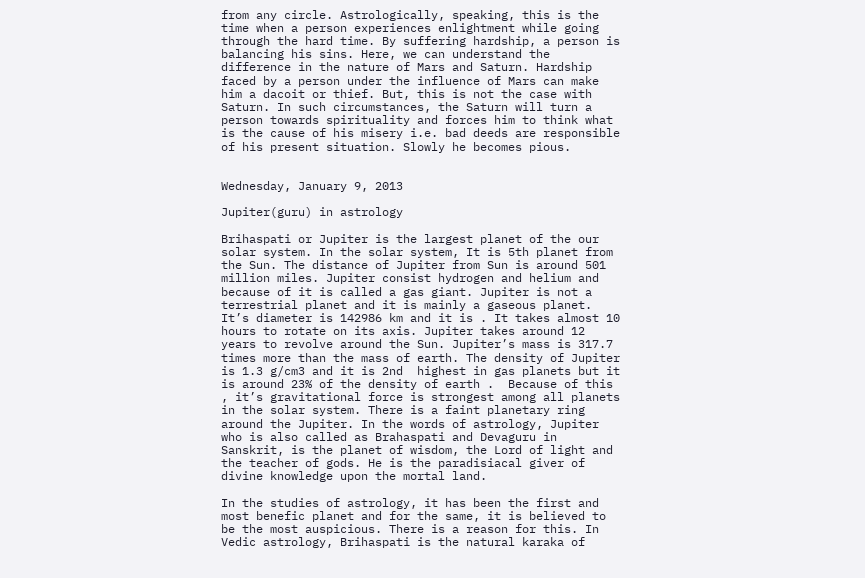from any circle. Astrologically, speaking, this is the time when a person experiences enlightment while going through the hard time. By suffering hardship, a person is balancing his sins. Here, we can understand the difference in the nature of Mars and Saturn. Hardship faced by a person under the influence of Mars can make him a dacoit or thief. But, this is not the case with Saturn. In such circumstances, the Saturn will turn a person towards spirituality and forces him to think what is the cause of his misery i.e. bad deeds are responsible of his present situation. Slowly he becomes pious.


Wednesday, January 9, 2013

Jupiter(guru) in astrology

Brihaspati or Jupiter is the largest planet of the our solar system. In the solar system, It is 5th planet from the Sun. The distance of Jupiter from Sun is around 501 million miles. Jupiter consist hydrogen and helium and because of it is called a gas giant. Jupiter is not a terrestrial planet and it is mainly a gaseous planet. It’s diameter is 142986 km and it is . It takes almost 10 hours to rotate on its axis. Jupiter takes around 12 years to revolve around the Sun. Jupiter’s mass is 317.7 times more than the mass of earth. The density of Jupiter is 1.3 g/cm3 and it is 2nd  highest in gas planets but it is around 23% of the density of earth .  Because of this , it’s gravitational force is strongest among all planets in the solar system. There is a faint planetary ring around the Jupiter. In the words of astrology, Jupiter who is also called as Brahaspati and Devaguru in Sanskrit, is the planet of wisdom, the Lord of light and the teacher of gods. He is the paradisiacal giver of divine knowledge upon the mortal land.

In the studies of astrology, it has been the first and most benefic planet and for the same, it is believed to be the most auspicious. There is a reason for this. In Vedic astrology, Brihaspati is the natural karaka of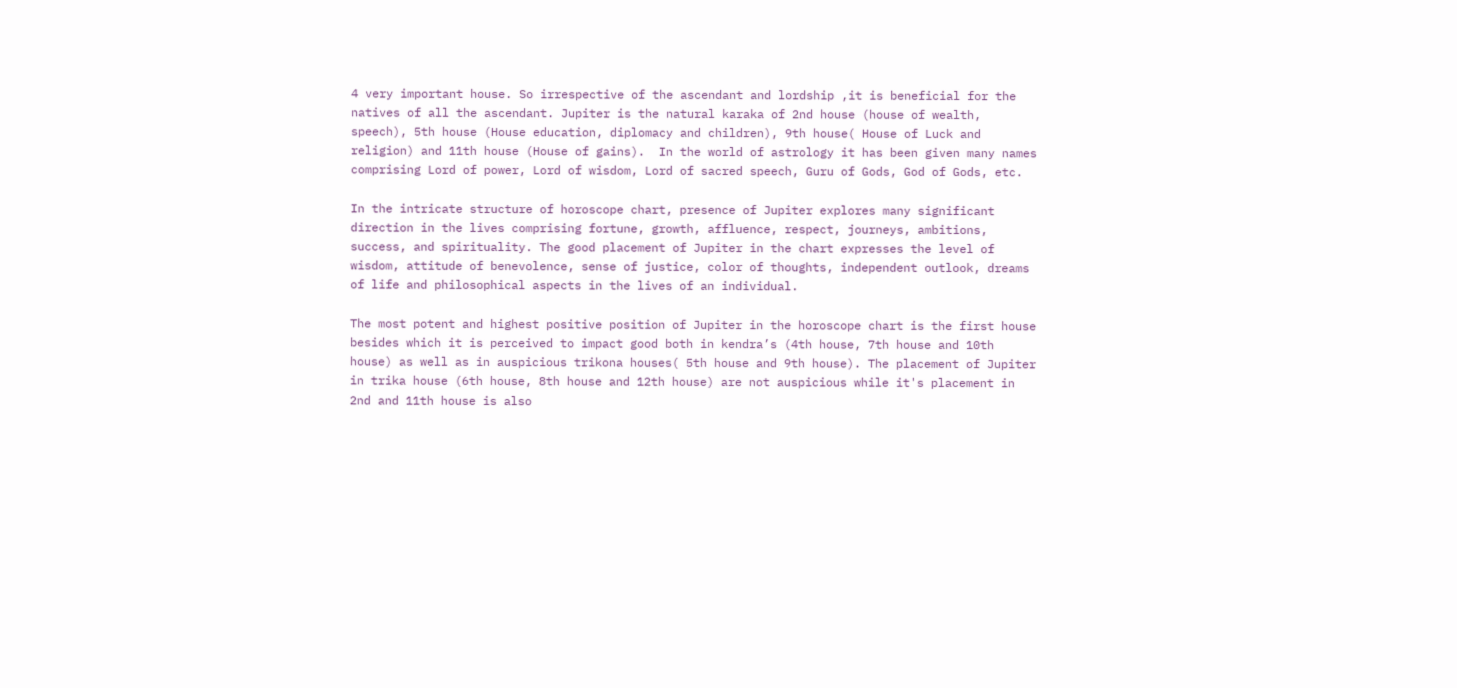4 very important house. So irrespective of the ascendant and lordship ,it is beneficial for the natives of all the ascendant. Jupiter is the natural karaka of 2nd house (house of wealth, speech), 5th house (House education, diplomacy and children), 9th house( House of Luck and religion) and 11th house (House of gains).  In the world of astrology it has been given many names comprising Lord of power, Lord of wisdom, Lord of sacred speech, Guru of Gods, God of Gods, etc.

In the intricate structure of horoscope chart, presence of Jupiter explores many significant direction in the lives comprising fortune, growth, affluence, respect, journeys, ambitions, success, and spirituality. The good placement of Jupiter in the chart expresses the level of wisdom, attitude of benevolence, sense of justice, color of thoughts, independent outlook, dreams of life and philosophical aspects in the lives of an individual.

The most potent and highest positive position of Jupiter in the horoscope chart is the first house besides which it is perceived to impact good both in kendra’s (4th house, 7th house and 10th house) as well as in auspicious trikona houses( 5th house and 9th house). The placement of Jupiter in trika house (6th house, 8th house and 12th house) are not auspicious while it's placement in 2nd and 11th house is also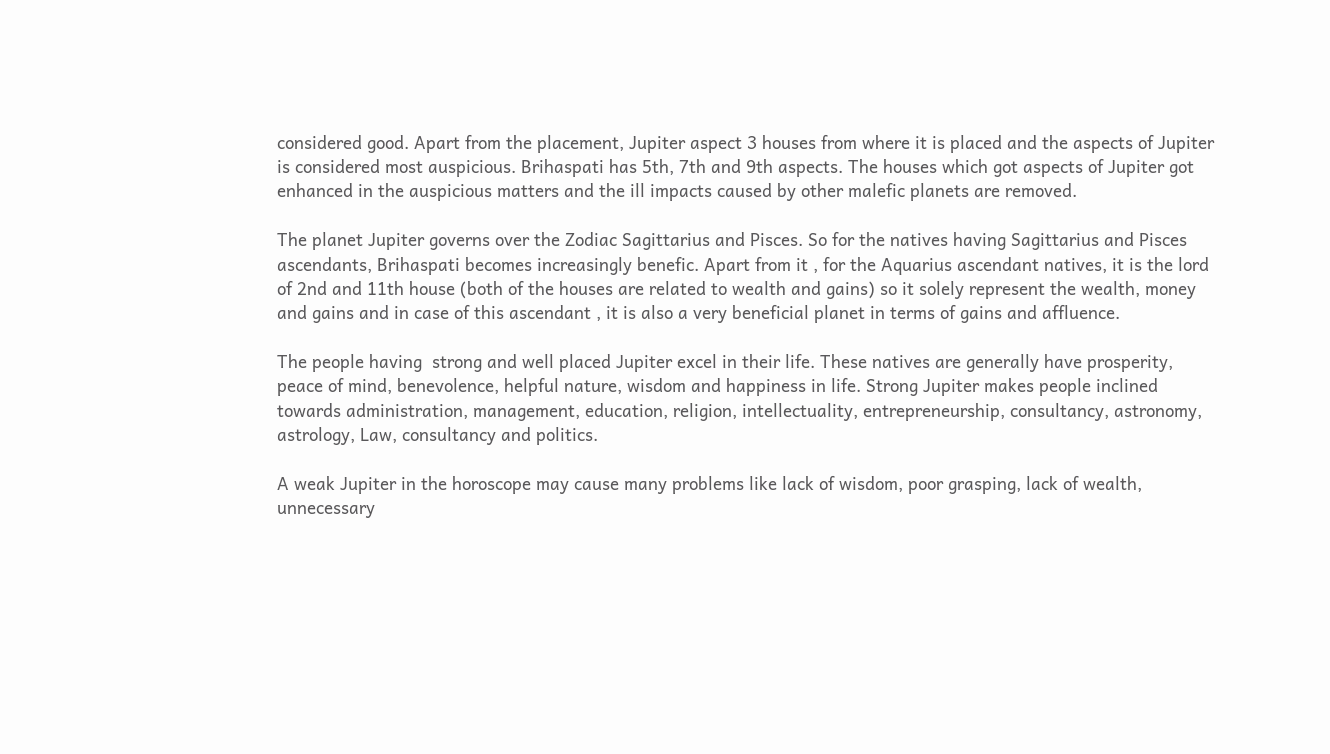considered good. Apart from the placement, Jupiter aspect 3 houses from where it is placed and the aspects of Jupiter is considered most auspicious. Brihaspati has 5th, 7th and 9th aspects. The houses which got aspects of Jupiter got enhanced in the auspicious matters and the ill impacts caused by other malefic planets are removed.

The planet Jupiter governs over the Zodiac Sagittarius and Pisces. So for the natives having Sagittarius and Pisces ascendants, Brihaspati becomes increasingly benefic. Apart from it , for the Aquarius ascendant natives, it is the lord of 2nd and 11th house (both of the houses are related to wealth and gains) so it solely represent the wealth, money and gains and in case of this ascendant , it is also a very beneficial planet in terms of gains and affluence.

The people having  strong and well placed Jupiter excel in their life. These natives are generally have prosperity, peace of mind, benevolence, helpful nature, wisdom and happiness in life. Strong Jupiter makes people inclined towards administration, management, education, religion, intellectuality, entrepreneurship, consultancy, astronomy, astrology, Law, consultancy and politics.

A weak Jupiter in the horoscope may cause many problems like lack of wisdom, poor grasping, lack of wealth, unnecessary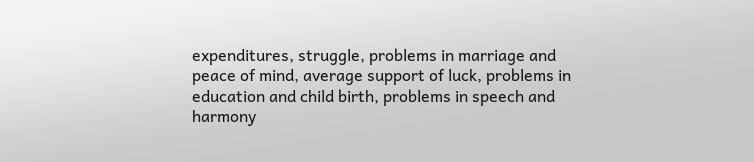expenditures, struggle, problems in marriage and peace of mind, average support of luck, problems in education and child birth, problems in speech and harmony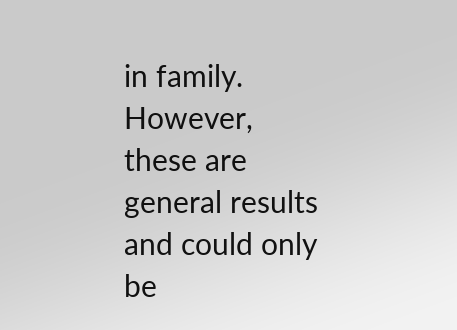in family. However, these are general results and could only be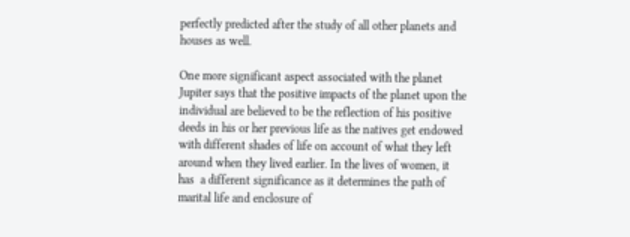perfectly predicted after the study of all other planets and houses as well.

One more significant aspect associated with the planet Jupiter says that the positive impacts of the planet upon the individual are believed to be the reflection of his positive deeds in his or her previous life as the natives get endowed with different shades of life on account of what they left around when they lived earlier. In the lives of women, it has  a different significance as it determines the path of marital life and enclosure of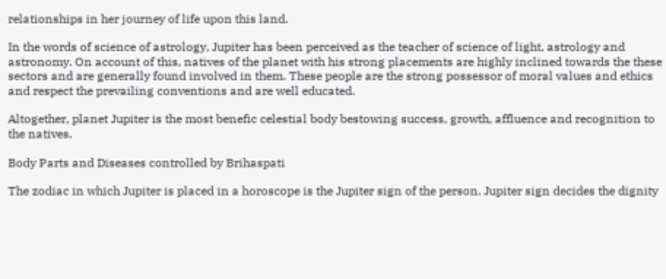relationships in her journey of life upon this land.

In the words of science of astrology, Jupiter has been perceived as the teacher of science of light, astrology and astronomy. On account of this, natives of the planet with his strong placements are highly inclined towards the these sectors and are generally found involved in them. These people are the strong possessor of moral values and ethics and respect the prevailing conventions and are well educated.

Altogether, planet Jupiter is the most benefic celestial body bestowing success, growth, affluence and recognition to the natives.

Body Parts and Diseases controlled by Brihaspati

The zodiac in which Jupiter is placed in a horoscope is the Jupiter sign of the person. Jupiter sign decides the dignity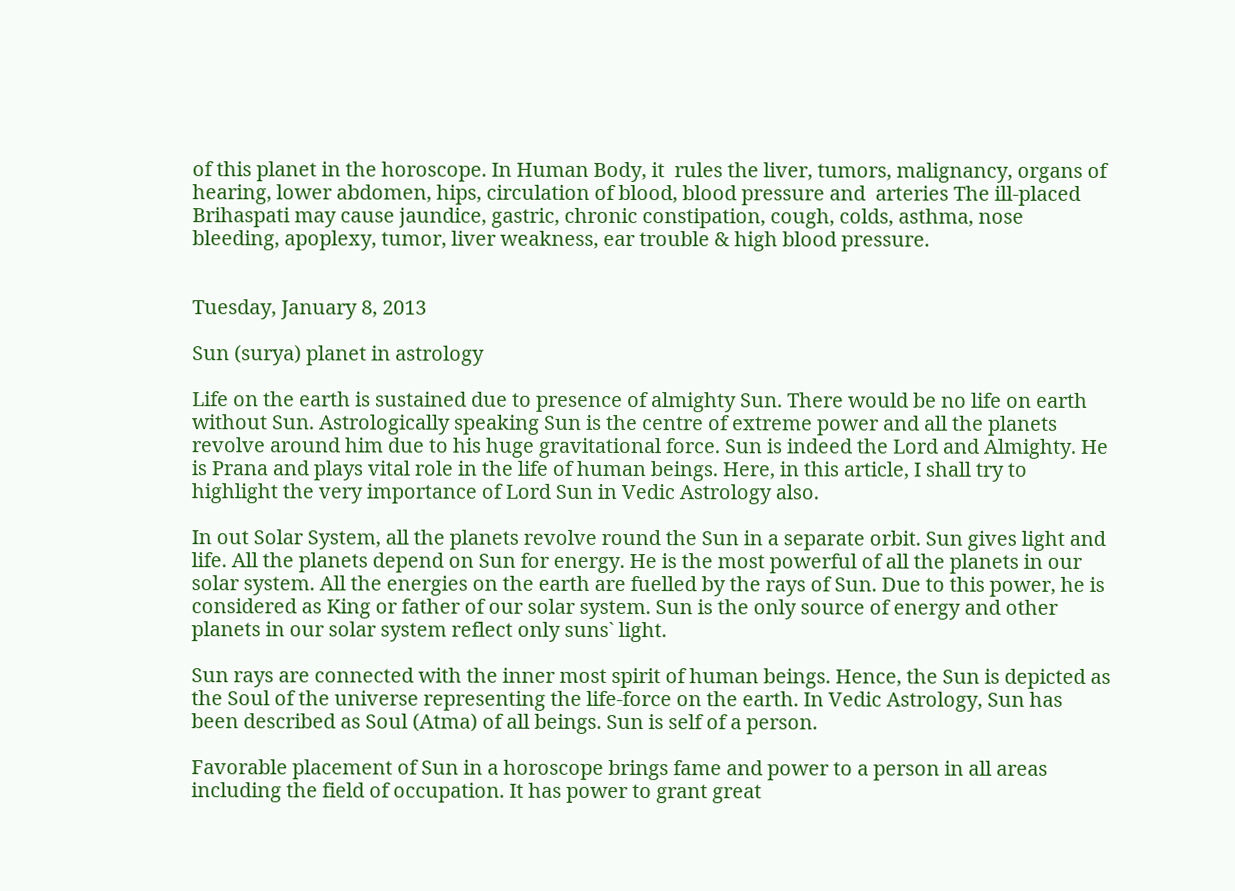of this planet in the horoscope. In Human Body, it  rules the liver, tumors, malignancy, organs of hearing, lower abdomen, hips, circulation of blood, blood pressure and  arteries The ill-placed Brihaspati may cause jaundice, gastric, chronic constipation, cough, colds, asthma, nose bleeding, apoplexy, tumor, liver weakness, ear trouble & high blood pressure.


Tuesday, January 8, 2013

Sun (surya) planet in astrology

Life on the earth is sustained due to presence of almighty Sun. There would be no life on earth without Sun. Astrologically speaking Sun is the centre of extreme power and all the planets revolve around him due to his huge gravitational force. Sun is indeed the Lord and Almighty. He is Prana and plays vital role in the life of human beings. Here, in this article, I shall try to highlight the very importance of Lord Sun in Vedic Astrology also.

In out Solar System, all the planets revolve round the Sun in a separate orbit. Sun gives light and life. All the planets depend on Sun for energy. He is the most powerful of all the planets in our solar system. All the energies on the earth are fuelled by the rays of Sun. Due to this power, he is considered as King or father of our solar system. Sun is the only source of energy and other planets in our solar system reflect only suns` light.

Sun rays are connected with the inner most spirit of human beings. Hence, the Sun is depicted as the Soul of the universe representing the life-force on the earth. In Vedic Astrology, Sun has been described as Soul (Atma) of all beings. Sun is self of a person.

Favorable placement of Sun in a horoscope brings fame and power to a person in all areas including the field of occupation. It has power to grant great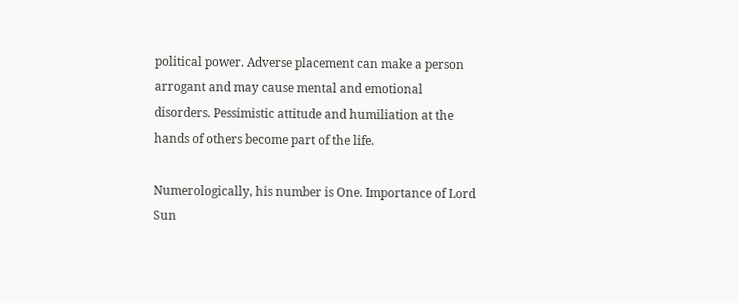political power. Adverse placement can make a person arrogant and may cause mental and emotional disorders. Pessimistic attitude and humiliation at the hands of others become part of the life.

Numerologically, his number is One. Importance of Lord Sun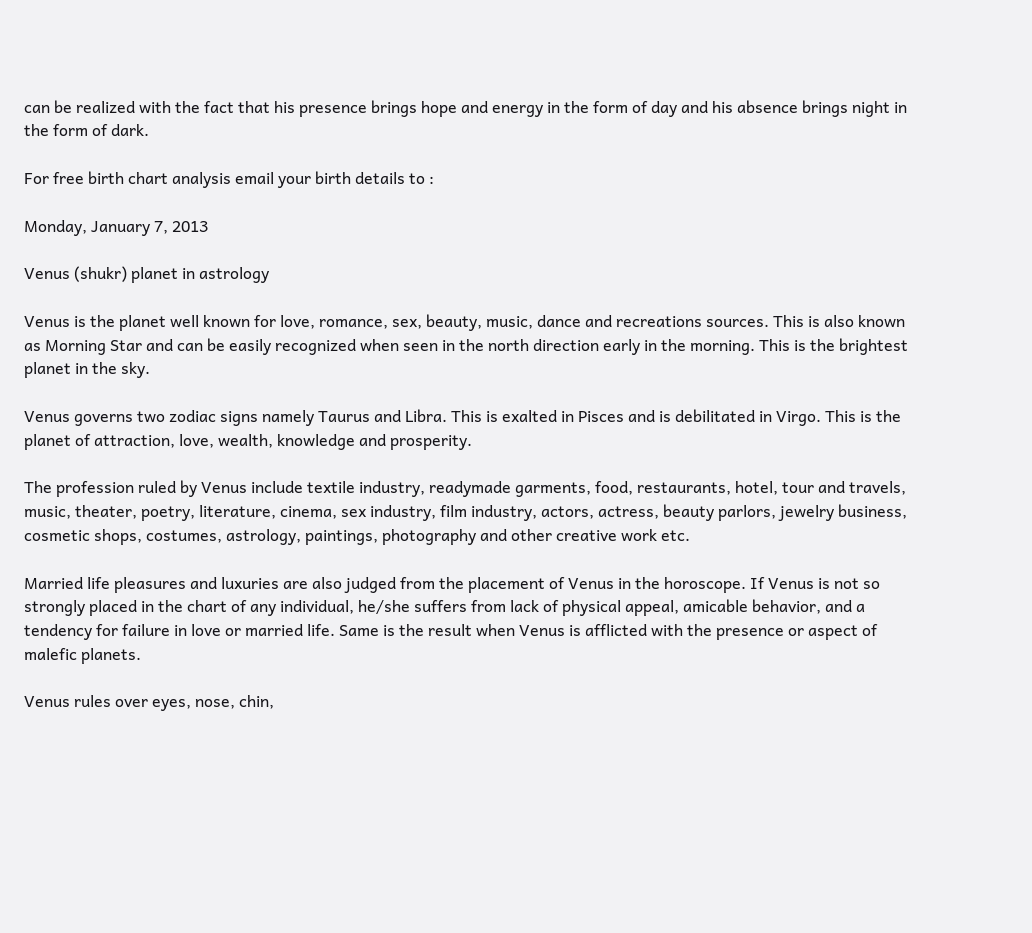can be realized with the fact that his presence brings hope and energy in the form of day and his absence brings night in the form of dark.

For free birth chart analysis email your birth details to :

Monday, January 7, 2013

Venus (shukr) planet in astrology

Venus is the planet well known for love, romance, sex, beauty, music, dance and recreations sources. This is also known as Morning Star and can be easily recognized when seen in the north direction early in the morning. This is the brightest planet in the sky.

Venus governs two zodiac signs namely Taurus and Libra. This is exalted in Pisces and is debilitated in Virgo. This is the planet of attraction, love, wealth, knowledge and prosperity.

The profession ruled by Venus include textile industry, readymade garments, food, restaurants, hotel, tour and travels, music, theater, poetry, literature, cinema, sex industry, film industry, actors, actress, beauty parlors, jewelry business, cosmetic shops, costumes, astrology, paintings, photography and other creative work etc.

Married life pleasures and luxuries are also judged from the placement of Venus in the horoscope. If Venus is not so strongly placed in the chart of any individual, he/she suffers from lack of physical appeal, amicable behavior, and a tendency for failure in love or married life. Same is the result when Venus is afflicted with the presence or aspect of malefic planets.

Venus rules over eyes, nose, chin,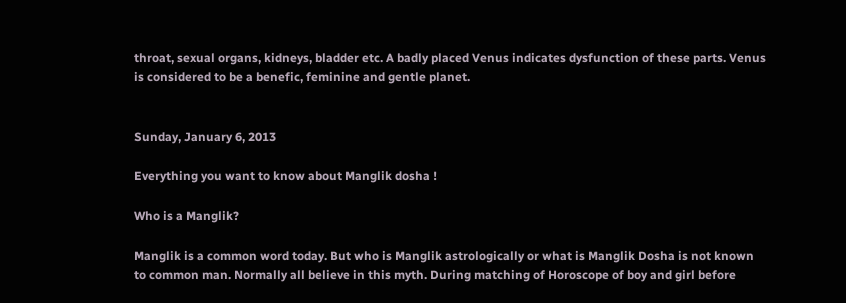throat, sexual organs, kidneys, bladder etc. A badly placed Venus indicates dysfunction of these parts. Venus is considered to be a benefic, feminine and gentle planet.


Sunday, January 6, 2013

Everything you want to know about Manglik dosha !

Who is a Manglik?

Manglik is a common word today. But who is Manglik astrologically or what is Manglik Dosha is not known to common man. Normally all believe in this myth. During matching of Horoscope of boy and girl before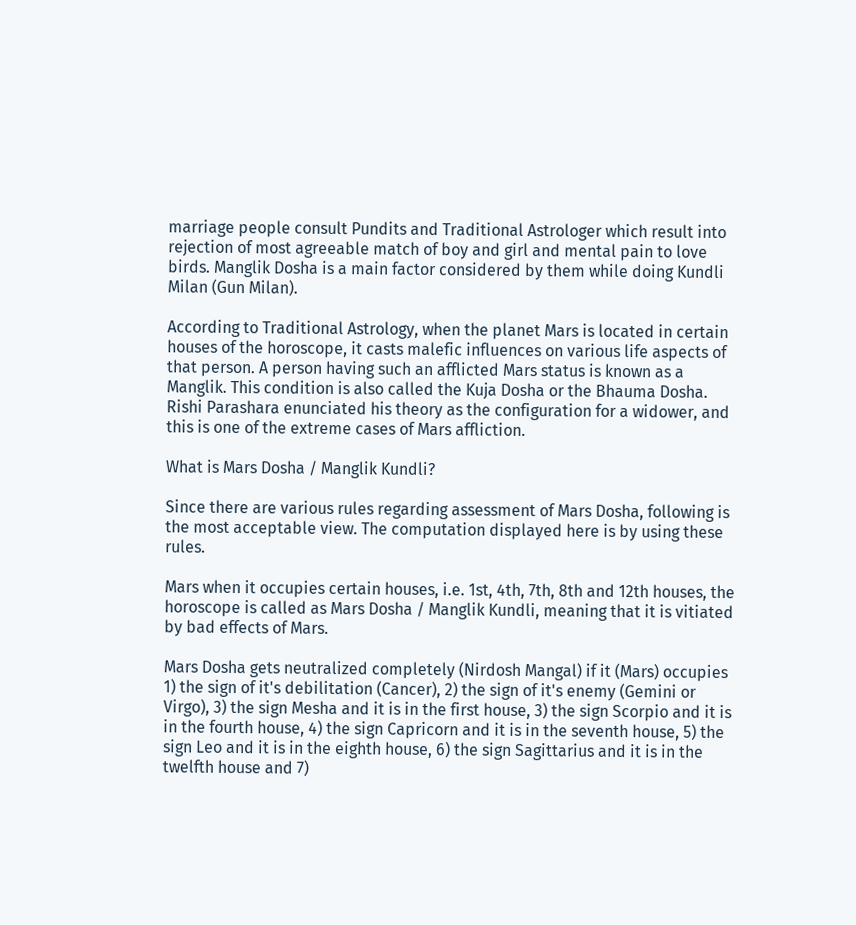marriage people consult Pundits and Traditional Astrologer which result into rejection of most agreeable match of boy and girl and mental pain to love birds. Manglik Dosha is a main factor considered by them while doing Kundli Milan (Gun Milan).

According to Traditional Astrology, when the planet Mars is located in certain houses of the horoscope, it casts malefic influences on various life aspects of that person. A person having such an afflicted Mars status is known as a Manglik. This condition is also called the Kuja Dosha or the Bhauma Dosha. Rishi Parashara enunciated his theory as the configuration for a widower, and this is one of the extreme cases of Mars affliction.

What is Mars Dosha / Manglik Kundli?

Since there are various rules regarding assessment of Mars Dosha, following is the most acceptable view. The computation displayed here is by using these rules.

Mars when it occupies certain houses, i.e. 1st, 4th, 7th, 8th and 12th houses, the horoscope is called as Mars Dosha / Manglik Kundli, meaning that it is vitiated by bad effects of Mars.

Mars Dosha gets neutralized completely (Nirdosh Mangal) if it (Mars) occupies 1) the sign of it's debilitation (Cancer), 2) the sign of it's enemy (Gemini or Virgo), 3) the sign Mesha and it is in the first house, 3) the sign Scorpio and it is in the fourth house, 4) the sign Capricorn and it is in the seventh house, 5) the sign Leo and it is in the eighth house, 6) the sign Sagittarius and it is in the twelfth house and 7)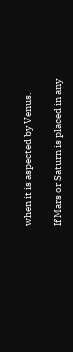when it is aspected by Venus.

If Mars or Saturn is placed in any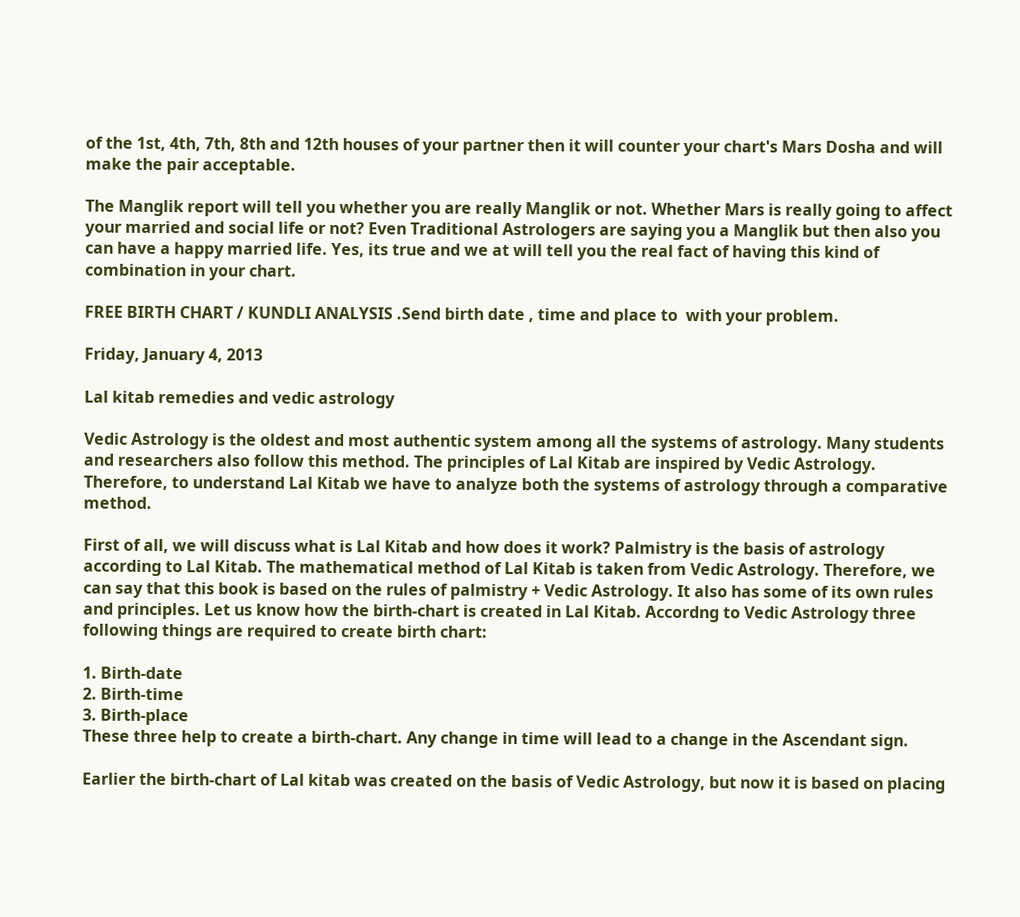of the 1st, 4th, 7th, 8th and 12th houses of your partner then it will counter your chart's Mars Dosha and will make the pair acceptable.

The Manglik report will tell you whether you are really Manglik or not. Whether Mars is really going to affect your married and social life or not? Even Traditional Astrologers are saying you a Manglik but then also you can have a happy married life. Yes, its true and we at will tell you the real fact of having this kind of combination in your chart.

FREE BIRTH CHART / KUNDLI ANALYSIS .Send birth date , time and place to  with your problem.

Friday, January 4, 2013

Lal kitab remedies and vedic astrology

Vedic Astrology is the oldest and most authentic system among all the systems of astrology. Many students and researchers also follow this method. The principles of Lal Kitab are inspired by Vedic Astrology. Therefore, to understand Lal Kitab we have to analyze both the systems of astrology through a comparative method.

First of all, we will discuss what is Lal Kitab and how does it work? Palmistry is the basis of astrology according to Lal Kitab. The mathematical method of Lal Kitab is taken from Vedic Astrology. Therefore, we can say that this book is based on the rules of palmistry + Vedic Astrology. It also has some of its own rules and principles. Let us know how the birth-chart is created in Lal Kitab. Accordng to Vedic Astrology three following things are required to create birth chart:

1. Birth-date
2. Birth-time
3. Birth-place
These three help to create a birth-chart. Any change in time will lead to a change in the Ascendant sign.

Earlier the birth-chart of Lal kitab was created on the basis of Vedic Astrology, but now it is based on placing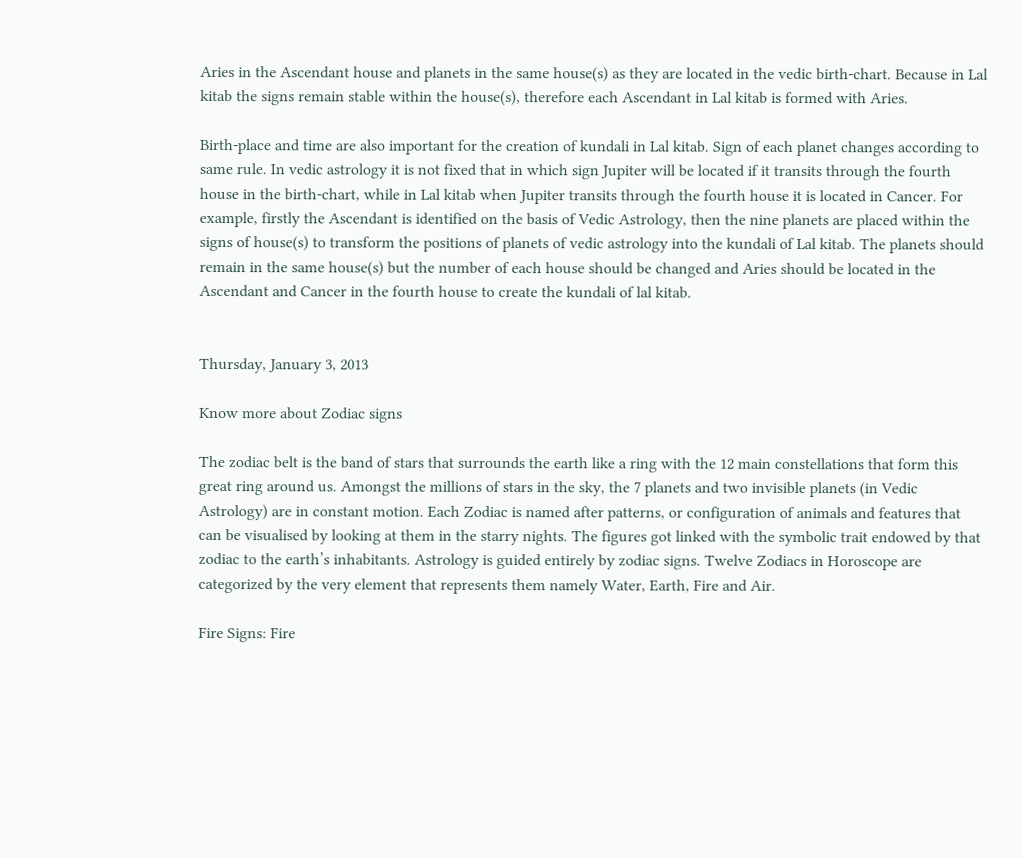Aries in the Ascendant house and planets in the same house(s) as they are located in the vedic birth-chart. Because in Lal kitab the signs remain stable within the house(s), therefore each Ascendant in Lal kitab is formed with Aries.

Birth-place and time are also important for the creation of kundali in Lal kitab. Sign of each planet changes according to same rule. In vedic astrology it is not fixed that in which sign Jupiter will be located if it transits through the fourth house in the birth-chart, while in Lal kitab when Jupiter transits through the fourth house it is located in Cancer. For example, firstly the Ascendant is identified on the basis of Vedic Astrology, then the nine planets are placed within the signs of house(s) to transform the positions of planets of vedic astrology into the kundali of Lal kitab. The planets should remain in the same house(s) but the number of each house should be changed and Aries should be located in the Ascendant and Cancer in the fourth house to create the kundali of lal kitab.


Thursday, January 3, 2013

Know more about Zodiac signs

The zodiac belt is the band of stars that surrounds the earth like a ring with the 12 main constellations that form this great ring around us. Amongst the millions of stars in the sky, the 7 planets and two invisible planets (in Vedic Astrology) are in constant motion. Each Zodiac is named after patterns, or configuration of animals and features that can be visualised by looking at them in the starry nights. The figures got linked with the symbolic trait endowed by that zodiac to the earth’s inhabitants. Astrology is guided entirely by zodiac signs. Twelve Zodiacs in Horoscope are categorized by the very element that represents them namely Water, Earth, Fire and Air.

Fire Signs: Fire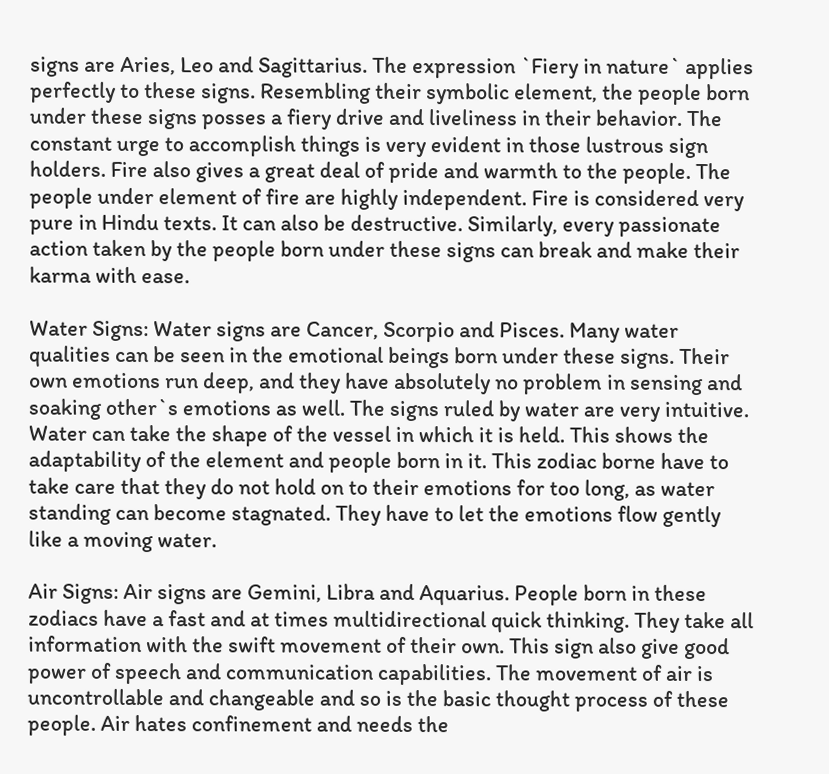signs are Aries, Leo and Sagittarius. The expression `Fiery in nature` applies perfectly to these signs. Resembling their symbolic element, the people born under these signs posses a fiery drive and liveliness in their behavior. The constant urge to accomplish things is very evident in those lustrous sign holders. Fire also gives a great deal of pride and warmth to the people. The people under element of fire are highly independent. Fire is considered very pure in Hindu texts. It can also be destructive. Similarly, every passionate action taken by the people born under these signs can break and make their karma with ease.

Water Signs: Water signs are Cancer, Scorpio and Pisces. Many water qualities can be seen in the emotional beings born under these signs. Their own emotions run deep, and they have absolutely no problem in sensing and soaking other`s emotions as well. The signs ruled by water are very intuitive. Water can take the shape of the vessel in which it is held. This shows the adaptability of the element and people born in it. This zodiac borne have to take care that they do not hold on to their emotions for too long, as water standing can become stagnated. They have to let the emotions flow gently like a moving water.

Air Signs: Air signs are Gemini, Libra and Aquarius. People born in these zodiacs have a fast and at times multidirectional quick thinking. They take all information with the swift movement of their own. This sign also give good power of speech and communication capabilities. The movement of air is uncontrollable and changeable and so is the basic thought process of these people. Air hates confinement and needs the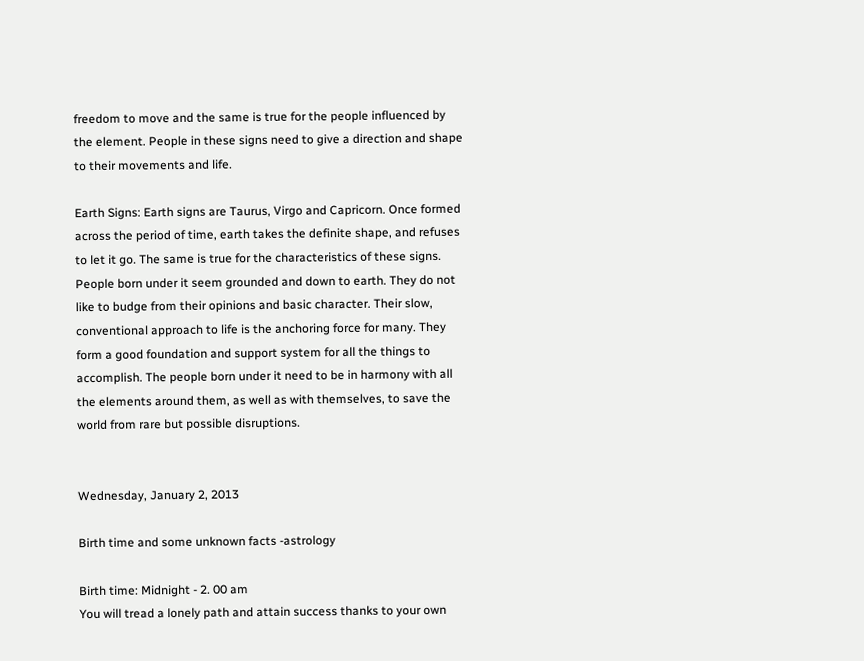freedom to move and the same is true for the people influenced by the element. People in these signs need to give a direction and shape to their movements and life.

Earth Signs: Earth signs are Taurus, Virgo and Capricorn. Once formed across the period of time, earth takes the definite shape, and refuses to let it go. The same is true for the characteristics of these signs. People born under it seem grounded and down to earth. They do not like to budge from their opinions and basic character. Their slow, conventional approach to life is the anchoring force for many. They form a good foundation and support system for all the things to accomplish. The people born under it need to be in harmony with all the elements around them, as well as with themselves, to save the world from rare but possible disruptions.


Wednesday, January 2, 2013

Birth time and some unknown facts -astrology

Birth time: Midnight - 2. 00 am
You will tread a lonely path and attain success thanks to your own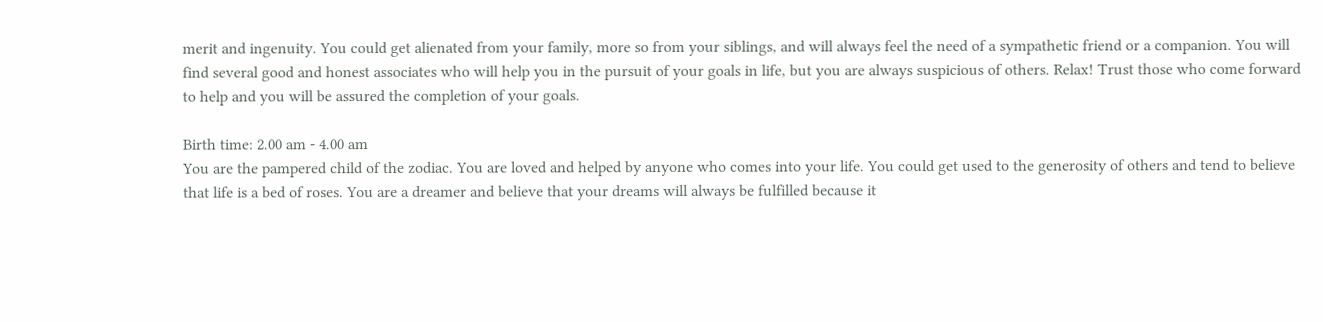merit and ingenuity. You could get alienated from your family, more so from your siblings, and will always feel the need of a sympathetic friend or a companion. You will find several good and honest associates who will help you in the pursuit of your goals in life, but you are always suspicious of others. Relax! Trust those who come forward to help and you will be assured the completion of your goals.

Birth time: 2.00 am - 4.00 am
You are the pampered child of the zodiac. You are loved and helped by anyone who comes into your life. You could get used to the generosity of others and tend to believe that life is a bed of roses. You are a dreamer and believe that your dreams will always be fulfilled because it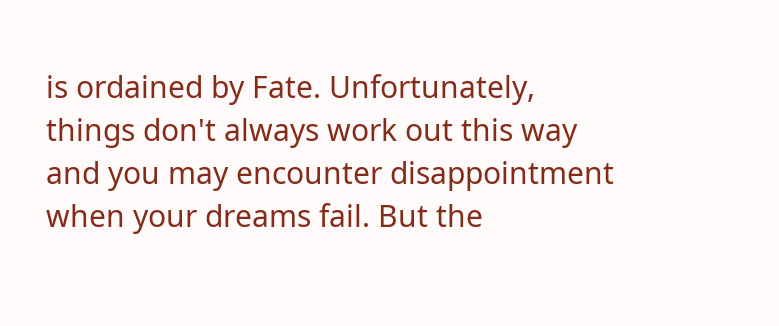is ordained by Fate. Unfortunately, things don't always work out this way and you may encounter disappointment when your dreams fail. But the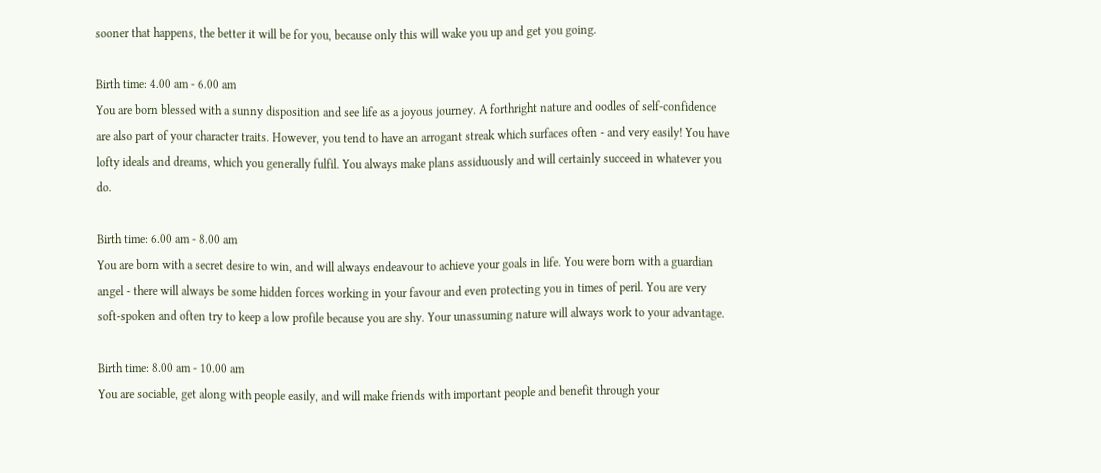sooner that happens, the better it will be for you, because only this will wake you up and get you going.

Birth time: 4.00 am - 6.00 am
You are born blessed with a sunny disposition and see life as a joyous journey. A forthright nature and oodles of self-confidence are also part of your character traits. However, you tend to have an arrogant streak which surfaces often - and very easily! You have lofty ideals and dreams, which you generally fulfil. You always make plans assiduously and will certainly succeed in whatever you do.

Birth time: 6.00 am - 8.00 am
You are born with a secret desire to win, and will always endeavour to achieve your goals in life. You were born with a guardian angel - there will always be some hidden forces working in your favour and even protecting you in times of peril. You are very soft-spoken and often try to keep a low profile because you are shy. Your unassuming nature will always work to your advantage.

Birth time: 8.00 am - 10.00 am
You are sociable, get along with people easily, and will make friends with important people and benefit through your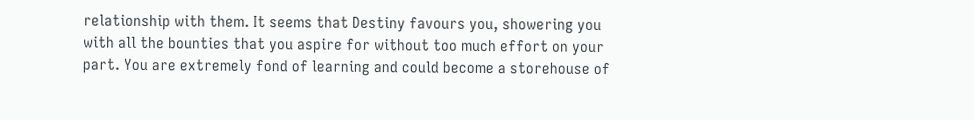relationship with them. It seems that Destiny favours you, showering you with all the bounties that you aspire for without too much effort on your part. You are extremely fond of learning and could become a storehouse of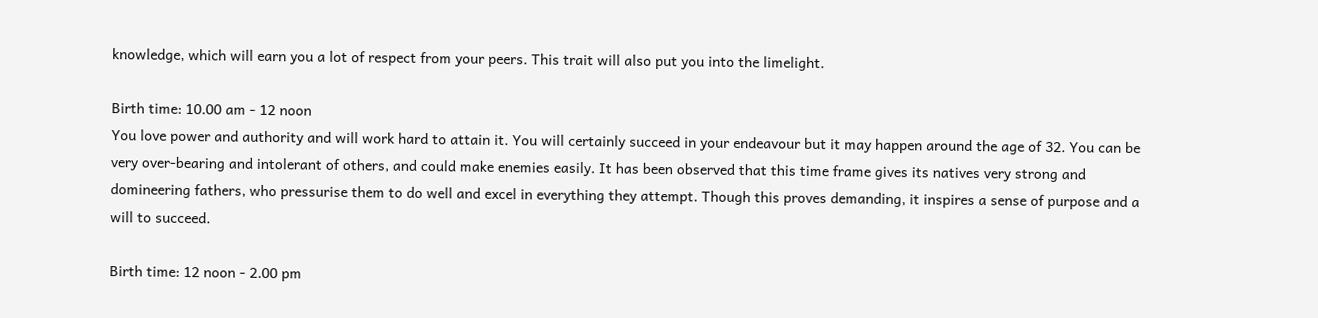knowledge, which will earn you a lot of respect from your peers. This trait will also put you into the limelight.

Birth time: 10.00 am - 12 noon
You love power and authority and will work hard to attain it. You will certainly succeed in your endeavour but it may happen around the age of 32. You can be very over-bearing and intolerant of others, and could make enemies easily. It has been observed that this time frame gives its natives very strong and domineering fathers, who pressurise them to do well and excel in everything they attempt. Though this proves demanding, it inspires a sense of purpose and a will to succeed.

Birth time: 12 noon - 2.00 pm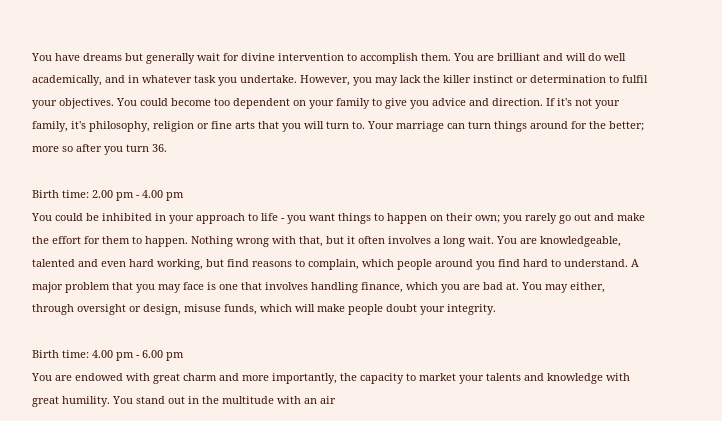You have dreams but generally wait for divine intervention to accomplish them. You are brilliant and will do well academically, and in whatever task you undertake. However, you may lack the killer instinct or determination to fulfil your objectives. You could become too dependent on your family to give you advice and direction. If it's not your family, it's philosophy, religion or fine arts that you will turn to. Your marriage can turn things around for the better; more so after you turn 36.

Birth time: 2.00 pm - 4.00 pm
You could be inhibited in your approach to life - you want things to happen on their own; you rarely go out and make the effort for them to happen. Nothing wrong with that, but it often involves a long wait. You are knowledgeable, talented and even hard working, but find reasons to complain, which people around you find hard to understand. A major problem that you may face is one that involves handling finance, which you are bad at. You may either, through oversight or design, misuse funds, which will make people doubt your integrity.

Birth time: 4.00 pm - 6.00 pm
You are endowed with great charm and more importantly, the capacity to market your talents and knowledge with great humility. You stand out in the multitude with an air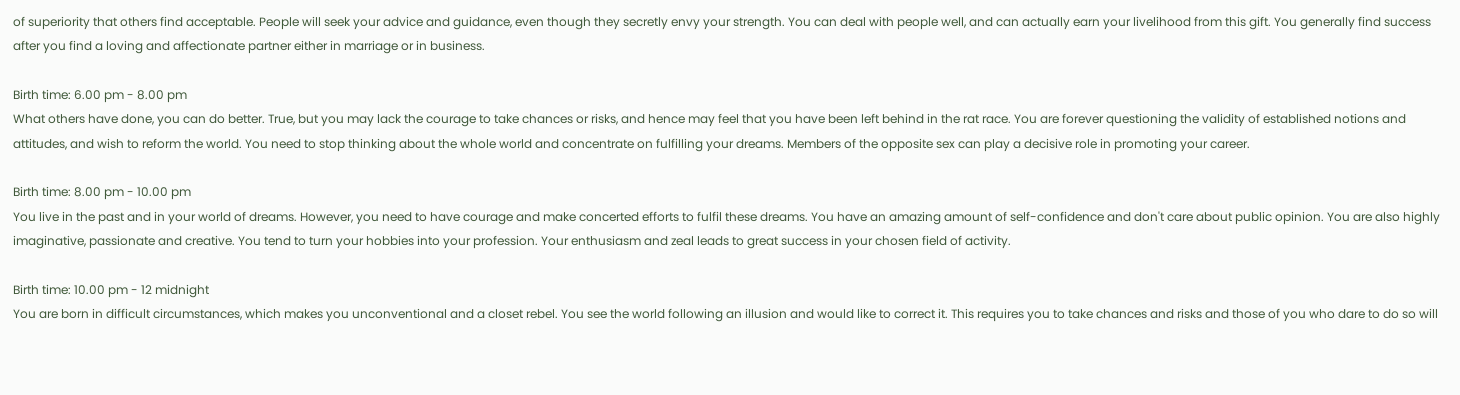of superiority that others find acceptable. People will seek your advice and guidance, even though they secretly envy your strength. You can deal with people well, and can actually earn your livelihood from this gift. You generally find success after you find a loving and affectionate partner either in marriage or in business.

Birth time: 6.00 pm - 8.00 pm
What others have done, you can do better. True, but you may lack the courage to take chances or risks, and hence may feel that you have been left behind in the rat race. You are forever questioning the validity of established notions and attitudes, and wish to reform the world. You need to stop thinking about the whole world and concentrate on fulfilling your dreams. Members of the opposite sex can play a decisive role in promoting your career.

Birth time: 8.00 pm - 10.00 pm
You live in the past and in your world of dreams. However, you need to have courage and make concerted efforts to fulfil these dreams. You have an amazing amount of self-confidence and don't care about public opinion. You are also highly imaginative, passionate and creative. You tend to turn your hobbies into your profession. Your enthusiasm and zeal leads to great success in your chosen field of activity.

Birth time: 10.00 pm - 12 midnight
You are born in difficult circumstances, which makes you unconventional and a closet rebel. You see the world following an illusion and would like to correct it. This requires you to take chances and risks and those of you who dare to do so will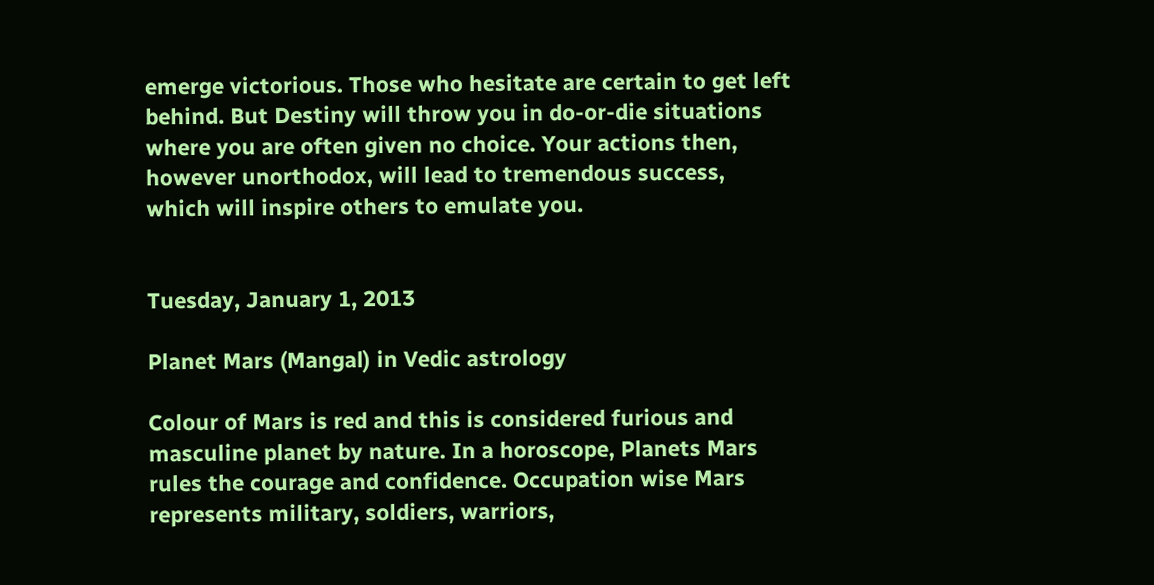emerge victorious. Those who hesitate are certain to get left behind. But Destiny will throw you in do-or-die situations where you are often given no choice. Your actions then, however unorthodox, will lead to tremendous success, which will inspire others to emulate you.


Tuesday, January 1, 2013

Planet Mars (Mangal) in Vedic astrology

Colour of Mars is red and this is considered furious and masculine planet by nature. In a horoscope, Planets Mars rules the courage and confidence. Occupation wise Mars represents military, soldiers, warriors,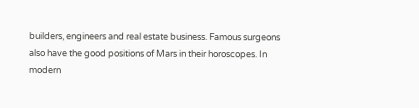builders, engineers and real estate business. Famous surgeons also have the good positions of Mars in their horoscopes. In modern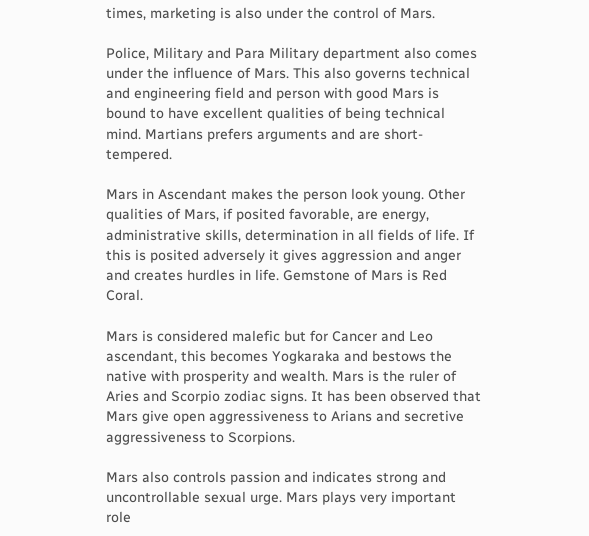times, marketing is also under the control of Mars.

Police, Military and Para Military department also comes under the influence of Mars. This also governs technical and engineering field and person with good Mars is bound to have excellent qualities of being technical mind. Martians prefers arguments and are short-tempered.

Mars in Ascendant makes the person look young. Other qualities of Mars, if posited favorable, are energy, administrative skills, determination in all fields of life. If this is posited adversely it gives aggression and anger and creates hurdles in life. Gemstone of Mars is Red Coral.

Mars is considered malefic but for Cancer and Leo ascendant, this becomes Yogkaraka and bestows the native with prosperity and wealth. Mars is the ruler of Aries and Scorpio zodiac signs. It has been observed that Mars give open aggressiveness to Arians and secretive aggressiveness to Scorpions.

Mars also controls passion and indicates strong and uncontrollable sexual urge. Mars plays very important role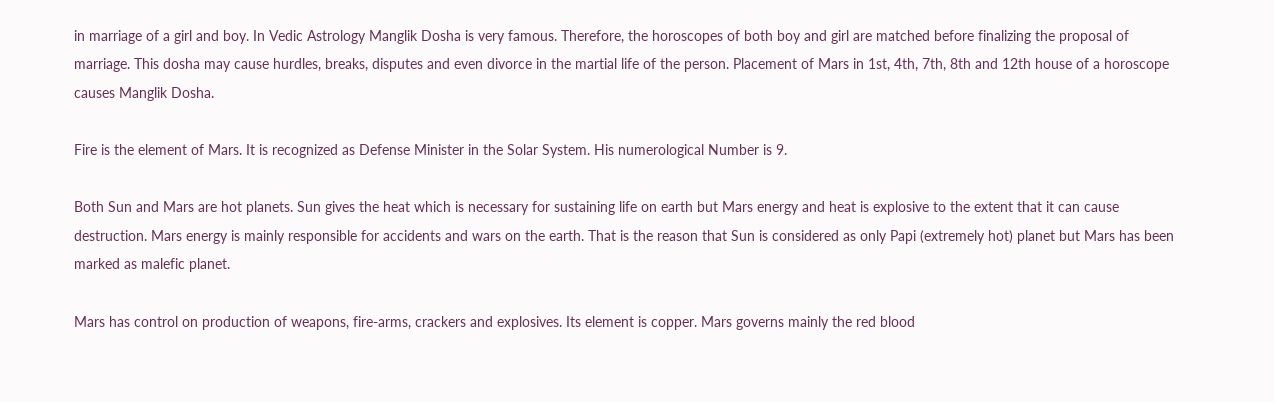in marriage of a girl and boy. In Vedic Astrology Manglik Dosha is very famous. Therefore, the horoscopes of both boy and girl are matched before finalizing the proposal of marriage. This dosha may cause hurdles, breaks, disputes and even divorce in the martial life of the person. Placement of Mars in 1st, 4th, 7th, 8th and 12th house of a horoscope causes Manglik Dosha.

Fire is the element of Mars. It is recognized as Defense Minister in the Solar System. His numerological Number is 9.

Both Sun and Mars are hot planets. Sun gives the heat which is necessary for sustaining life on earth but Mars energy and heat is explosive to the extent that it can cause destruction. Mars energy is mainly responsible for accidents and wars on the earth. That is the reason that Sun is considered as only Papi (extremely hot) planet but Mars has been marked as malefic planet.

Mars has control on production of weapons, fire-arms, crackers and explosives. Its element is copper. Mars governs mainly the red blood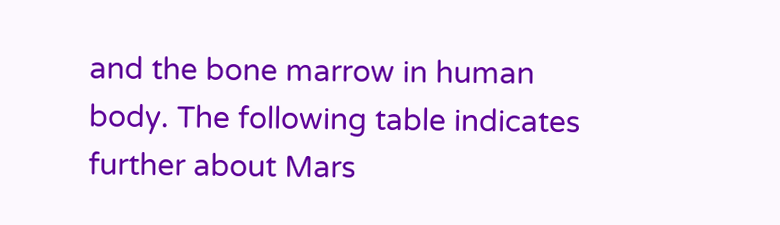and the bone marrow in human body. The following table indicates further about Mars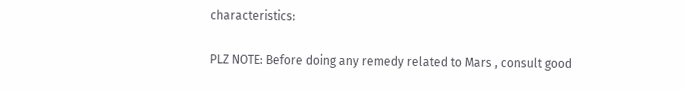characteristics:

PLZ NOTE: Before doing any remedy related to Mars , consult good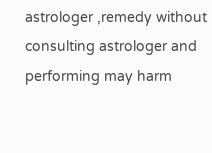astrologer ,remedy without consulting astrologer and performing may harm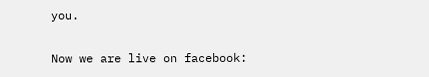you.

Now we are live on facebook: